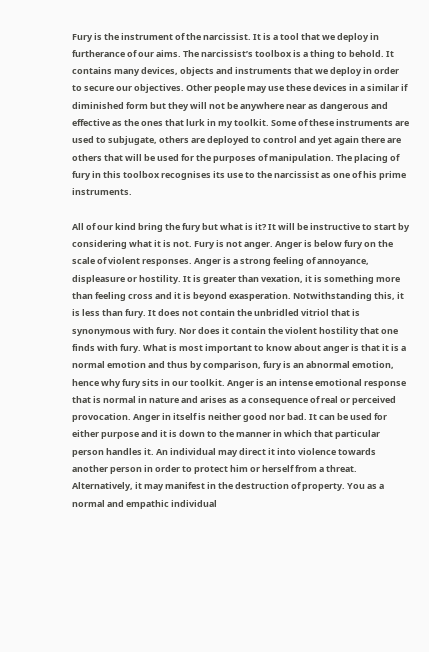Fury is the instrument of the narcissist. It is a tool that we deploy in furtherance of our aims. The narcissist’s toolbox is a thing to behold. It contains many devices, objects and instruments that we deploy in order to secure our objectives. Other people may use these devices in a similar if diminished form but they will not be anywhere near as dangerous and effective as the ones that lurk in my toolkit. Some of these instruments are used to subjugate, others are deployed to control and yet again there are others that will be used for the purposes of manipulation. The placing of fury in this toolbox recognises its use to the narcissist as one of his prime instruments.

All of our kind bring the fury but what is it? It will be instructive to start by considering what it is not. Fury is not anger. Anger is below fury on the scale of violent responses. Anger is a strong feeling of annoyance, displeasure or hostility. It is greater than vexation, it is something more than feeling cross and it is beyond exasperation. Notwithstanding this, it is less than fury. It does not contain the unbridled vitriol that is synonymous with fury. Nor does it contain the violent hostility that one finds with fury. What is most important to know about anger is that it is a normal emotion and thus by comparison, fury is an abnormal emotion, hence why fury sits in our toolkit. Anger is an intense emotional response that is normal in nature and arises as a consequence of real or perceived provocation. Anger in itself is neither good nor bad. It can be used for either purpose and it is down to the manner in which that particular person handles it. An individual may direct it into violence towards another person in order to protect him or herself from a threat. Alternatively, it may manifest in the destruction of property. You as a normal and empathic individual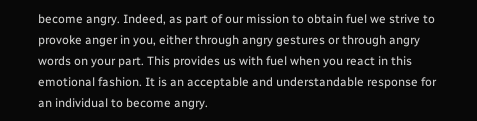become angry. Indeed, as part of our mission to obtain fuel we strive to provoke anger in you, either through angry gestures or through angry words on your part. This provides us with fuel when you react in this emotional fashion. It is an acceptable and understandable response for an individual to become angry.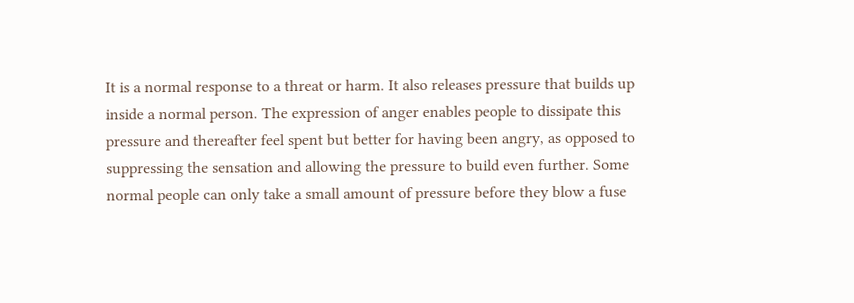It is a normal response to a threat or harm. It also releases pressure that builds up inside a normal person. The expression of anger enables people to dissipate this pressure and thereafter feel spent but better for having been angry, as opposed to suppressing the sensation and allowing the pressure to build even further. Some normal people can only take a small amount of pressure before they blow a fuse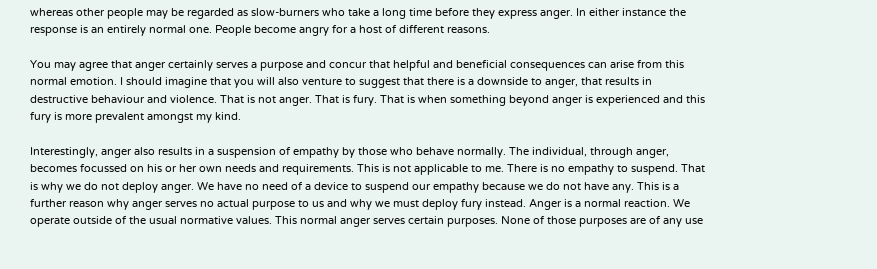whereas other people may be regarded as slow-burners who take a long time before they express anger. In either instance the response is an entirely normal one. People become angry for a host of different reasons.

You may agree that anger certainly serves a purpose and concur that helpful and beneficial consequences can arise from this normal emotion. I should imagine that you will also venture to suggest that there is a downside to anger, that results in destructive behaviour and violence. That is not anger. That is fury. That is when something beyond anger is experienced and this fury is more prevalent amongst my kind.

Interestingly, anger also results in a suspension of empathy by those who behave normally. The individual, through anger, becomes focussed on his or her own needs and requirements. This is not applicable to me. There is no empathy to suspend. That is why we do not deploy anger. We have no need of a device to suspend our empathy because we do not have any. This is a further reason why anger serves no actual purpose to us and why we must deploy fury instead. Anger is a normal reaction. We operate outside of the usual normative values. This normal anger serves certain purposes. None of those purposes are of any use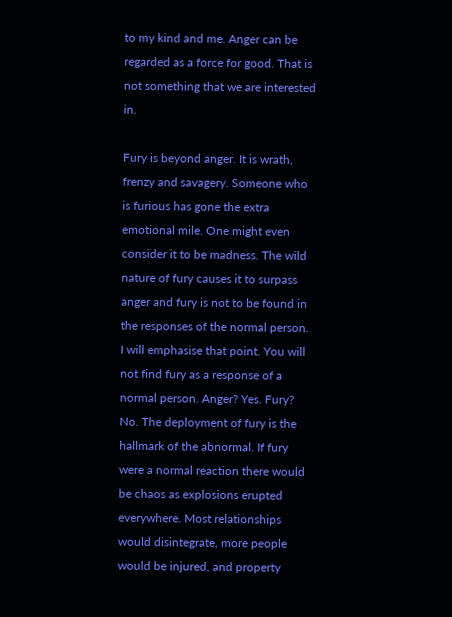to my kind and me. Anger can be regarded as a force for good. That is not something that we are interested in.

Fury is beyond anger. It is wrath, frenzy and savagery. Someone who is furious has gone the extra emotional mile. One might even consider it to be madness. The wild nature of fury causes it to surpass anger and fury is not to be found in the responses of the normal person. I will emphasise that point. You will not find fury as a response of a normal person. Anger? Yes. Fury? No. The deployment of fury is the hallmark of the abnormal. If fury were a normal reaction there would be chaos as explosions erupted everywhere. Most relationships would disintegrate, more people would be injured, and property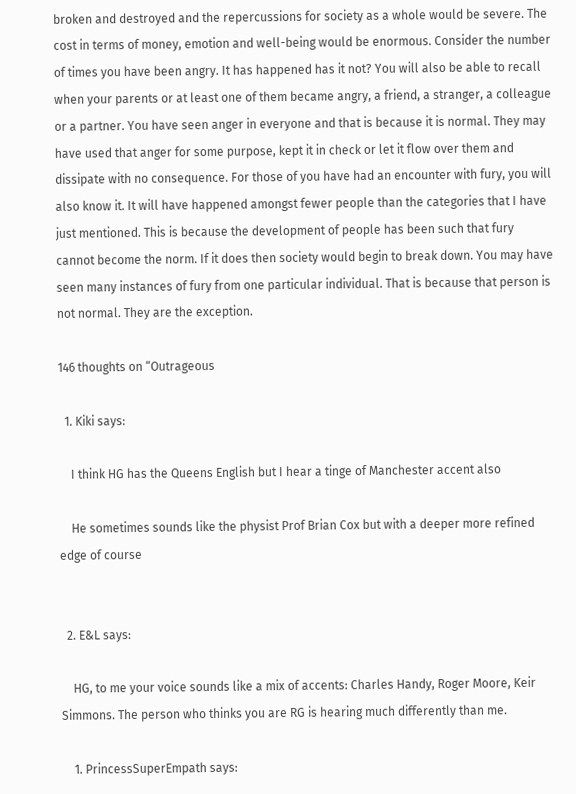broken and destroyed and the repercussions for society as a whole would be severe. The cost in terms of money, emotion and well-being would be enormous. Consider the number of times you have been angry. It has happened has it not? You will also be able to recall when your parents or at least one of them became angry, a friend, a stranger, a colleague or a partner. You have seen anger in everyone and that is because it is normal. They may have used that anger for some purpose, kept it in check or let it flow over them and dissipate with no consequence. For those of you have had an encounter with fury, you will also know it. It will have happened amongst fewer people than the categories that I have just mentioned. This is because the development of people has been such that fury cannot become the norm. If it does then society would begin to break down. You may have seen many instances of fury from one particular individual. That is because that person is not normal. They are the exception.

146 thoughts on “Outrageous

  1. Kiki says:

    I think HG has the Queens English but I hear a tinge of Manchester accent also

    He sometimes sounds like the physist Prof Brian Cox but with a deeper more refined edge of course


  2. E&L says:

    HG, to me your voice sounds like a mix of accents: Charles Handy, Roger Moore, Keir Simmons. The person who thinks you are RG is hearing much differently than me.

    1. PrincessSuperEmpath says: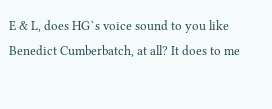E & L, does HG`s voice sound to you like Benedict Cumberbatch, at all? It does to me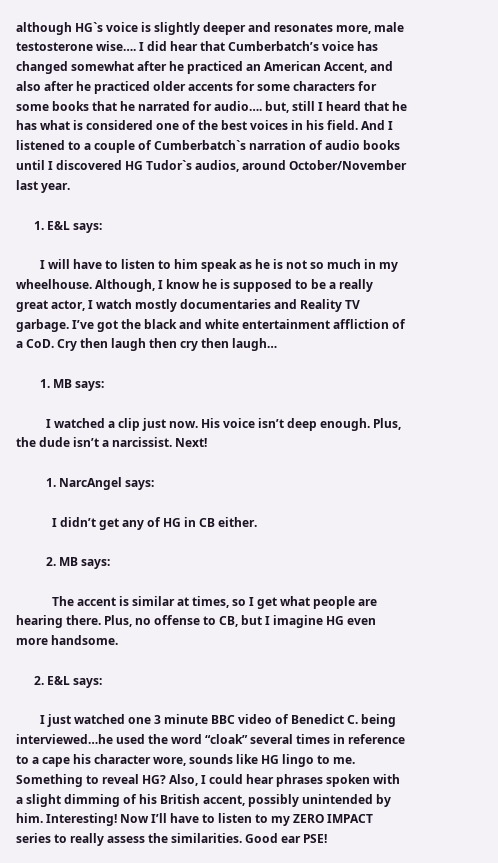although HG`s voice is slightly deeper and resonates more, male testosterone wise…. I did hear that Cumberbatch’s voice has changed somewhat after he practiced an American Accent, and also after he practiced older accents for some characters for some books that he narrated for audio…. but, still I heard that he has what is considered one of the best voices in his field. And I listened to a couple of Cumberbatch`s narration of audio books until I discovered HG Tudor`s audios, around October/November last year.

      1. E&L says:

        I will have to listen to him speak as he is not so much in my wheelhouse. Although, I know he is supposed to be a really great actor, I watch mostly documentaries and Reality TV garbage. I’ve got the black and white entertainment affliction of a CoD. Cry then laugh then cry then laugh…

        1. MB says:

          I watched a clip just now. His voice isn’t deep enough. Plus, the dude isn’t a narcissist. Next!

          1. NarcAngel says:

            I didn’t get any of HG in CB either.

          2. MB says:

            The accent is similar at times, so I get what people are hearing there. Plus, no offense to CB, but I imagine HG even more handsome.

      2. E&L says:

        I just watched one 3 minute BBC video of Benedict C. being interviewed…he used the word “cloak” several times in reference to a cape his character wore, sounds like HG lingo to me. Something to reveal HG? Also, I could hear phrases spoken with a slight dimming of his British accent, possibly unintended by him. Interesting! Now I’ll have to listen to my ZERO IMPACT series to really assess the similarities. Good ear PSE!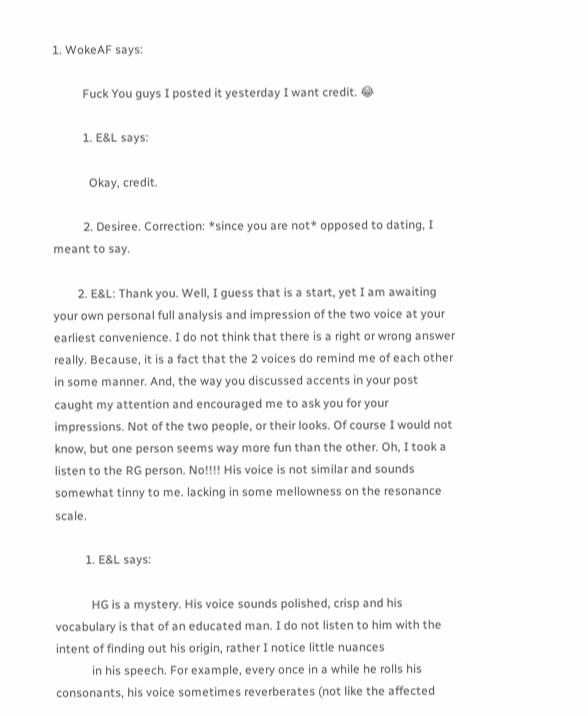1. WokeAF says:

          Fuck You guys I posted it yesterday I want credit. 😂

          1. E&L says:

            Okay, credit.

          2. Desiree. Correction: *since you are not* opposed to dating, I meant to say.

        2. E&L: Thank you. Well, I guess that is a start, yet I am awaiting your own personal full analysis and impression of the two voice at your earliest convenience. I do not think that there is a right or wrong answer really. Because, it is a fact that the 2 voices do remind me of each other in some manner. And, the way you discussed accents in your post caught my attention and encouraged me to ask you for your impressions. Not of the two people, or their looks. Of course I would not know, but one person seems way more fun than the other. Oh, I took a listen to the RG person. No!!!! His voice is not similar and sounds somewhat tinny to me. lacking in some mellowness on the resonance scale.

          1. E&L says:

            HG is a mystery. His voice sounds polished, crisp and his vocabulary is that of an educated man. I do not listen to him with the intent of finding out his origin, rather I notice little nuances
            in his speech. For example, every once in a while he rolls his consonants, his voice sometimes reverberates (not like the affected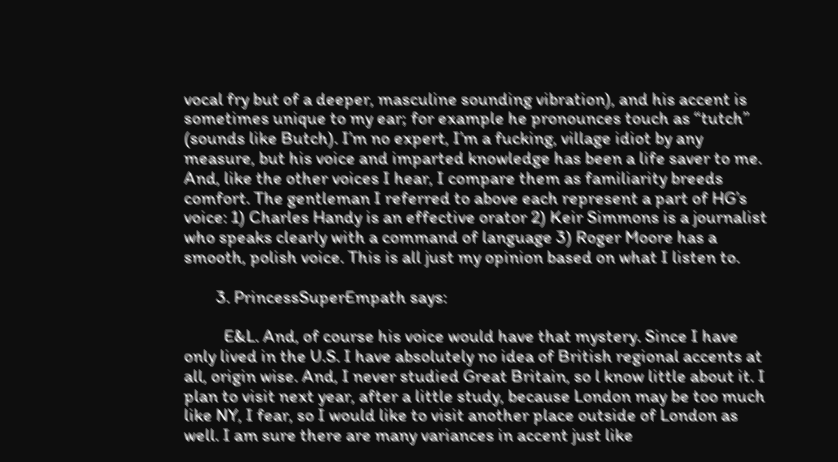vocal fry but of a deeper, masculine sounding vibration), and his accent is sometimes unique to my ear; for example he pronounces touch as “tutch” (sounds like Butch). I’m no expert, I’m a fucking, village idiot by any measure, but his voice and imparted knowledge has been a life saver to me. And, like the other voices I hear, I compare them as familiarity breeds comfort. The gentleman I referred to above each represent a part of HG’s voice: 1) Charles Handy is an effective orator 2) Keir Simmons is a journalist who speaks clearly with a command of language 3) Roger Moore has a smooth, polish voice. This is all just my opinion based on what I listen to.

        3. PrincessSuperEmpath says:

          E&L. And, of course his voice would have that mystery. Since I have only lived in the U.S. I have absolutely no idea of British regional accents at all, origin wise. And, I never studied Great Britain, so l know little about it. I plan to visit next year, after a little study, because London may be too much like NY, I fear, so I would like to visit another place outside of London as well. I am sure there are many variances in accent just like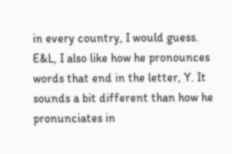in every country, I would guess. E&L, I also like how he pronounces words that end in the letter, Y. It sounds a bit different than how he pronunciates in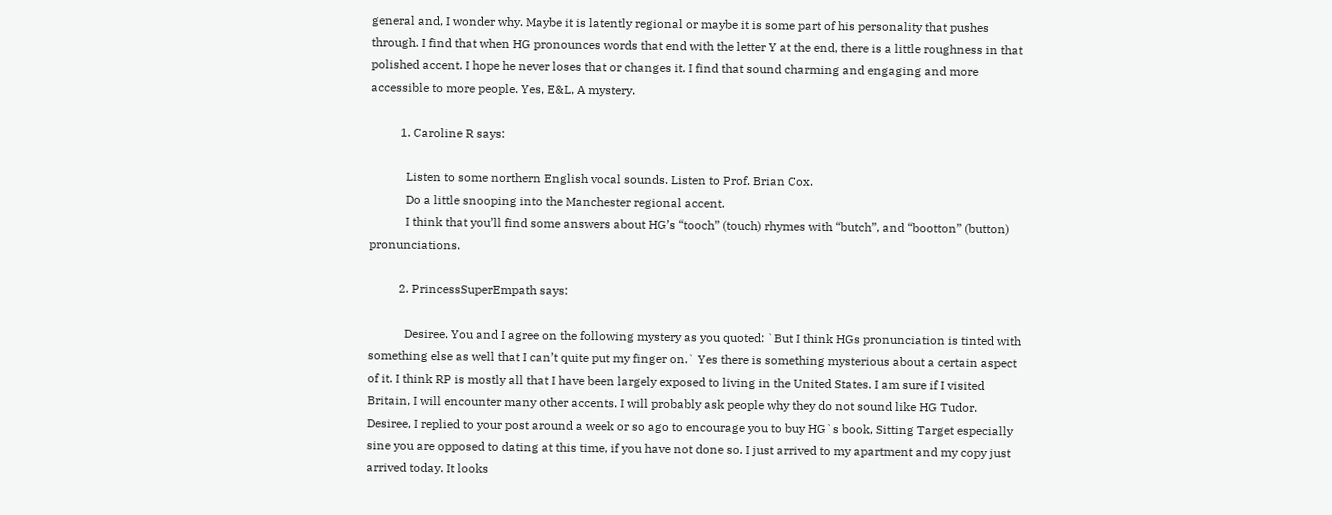general and, I wonder why. Maybe it is latently regional or maybe it is some part of his personality that pushes through. I find that when HG pronounces words that end with the letter Y at the end, there is a little roughness in that polished accent. I hope he never loses that or changes it. I find that sound charming and engaging and more accessible to more people. Yes, E&L, A mystery.

          1. Caroline R says:

            Listen to some northern English vocal sounds. Listen to Prof. Brian Cox.
            Do a little snooping into the Manchester regional accent.
            I think that you’ll find some answers about HG’s “tooch” (touch) rhymes with “butch”, and “bootton” (button) pronunciations.

          2. PrincessSuperEmpath says:

            Desiree. You and I agree on the following mystery as you quoted: `But I think HGs pronunciation is tinted with something else as well that I can’t quite put my finger on.` Yes there is something mysterious about a certain aspect of it. I think RP is mostly all that I have been largely exposed to living in the United States. I am sure if I visited Britain, I will encounter many other accents. I will probably ask people why they do not sound like HG Tudor. Desiree, I replied to your post around a week or so ago to encourage you to buy HG`s book, Sitting Target especially sine you are opposed to dating at this time, if you have not done so. I just arrived to my apartment and my copy just arrived today. It looks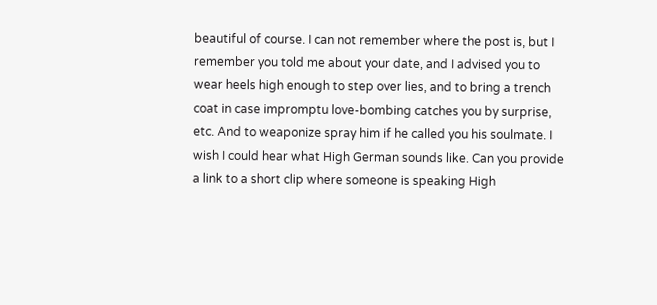beautiful of course. I can not remember where the post is, but I remember you told me about your date, and I advised you to wear heels high enough to step over lies, and to bring a trench coat in case impromptu love-bombing catches you by surprise, etc. And to weaponize spray him if he called you his soulmate. I wish I could hear what High German sounds like. Can you provide a link to a short clip where someone is speaking High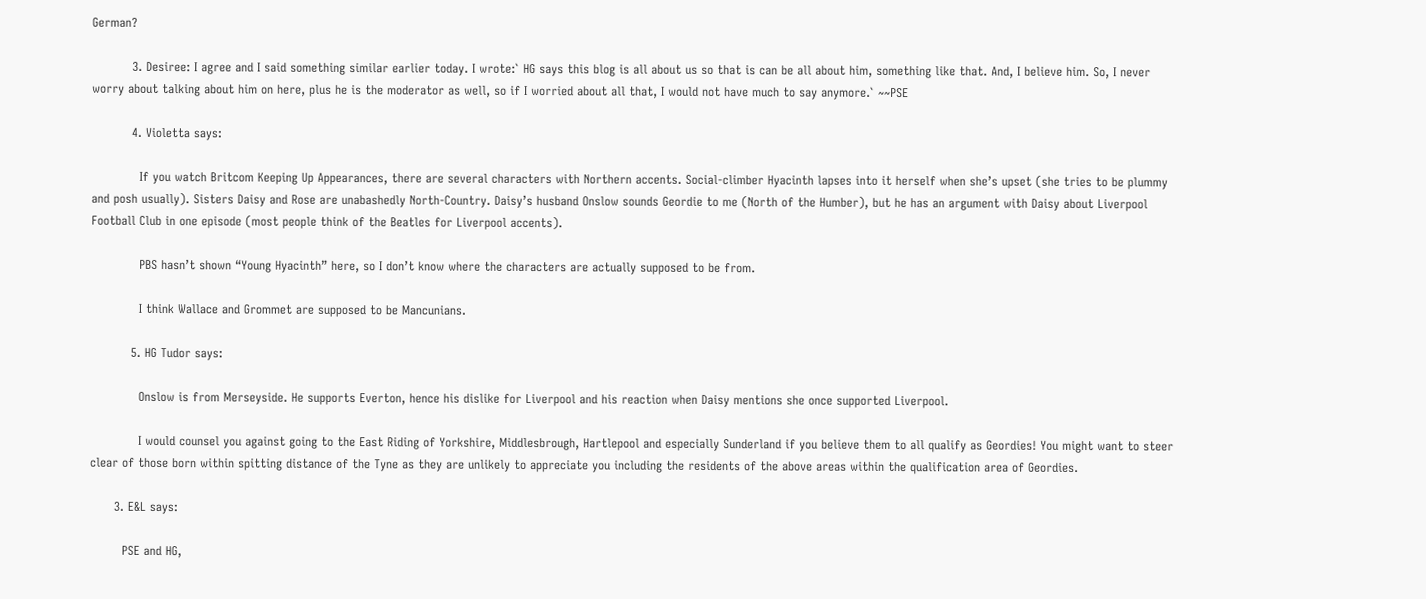German?

          3. Desiree: I agree and I said something similar earlier today. I wrote:` HG says this blog is all about us so that is can be all about him, something like that. And, I believe him. So, I never worry about talking about him on here, plus he is the moderator as well, so if I worried about all that, I would not have much to say anymore.` ~~PSE

          4. Violetta says:

            If you watch Britcom Keeping Up Appearances, there are several characters with Northern accents. Social-climber Hyacinth lapses into it herself when she’s upset (she tries to be plummy and posh usually). Sisters Daisy and Rose are unabashedly North-Country. Daisy’s husband Onslow sounds Geordie to me (North of the Humber), but he has an argument with Daisy about Liverpool Football Club in one episode (most people think of the Beatles for Liverpool accents).

            PBS hasn’t shown “Young Hyacinth” here, so I don’t know where the characters are actually supposed to be from.

            I think Wallace and Grommet are supposed to be Mancunians.

          5. HG Tudor says:

            Onslow is from Merseyside. He supports Everton, hence his dislike for Liverpool and his reaction when Daisy mentions she once supported Liverpool.

            I would counsel you against going to the East Riding of Yorkshire, Middlesbrough, Hartlepool and especially Sunderland if you believe them to all qualify as Geordies! You might want to steer clear of those born within spitting distance of the Tyne as they are unlikely to appreciate you including the residents of the above areas within the qualification area of Geordies.

      3. E&L says:

        PSE and HG,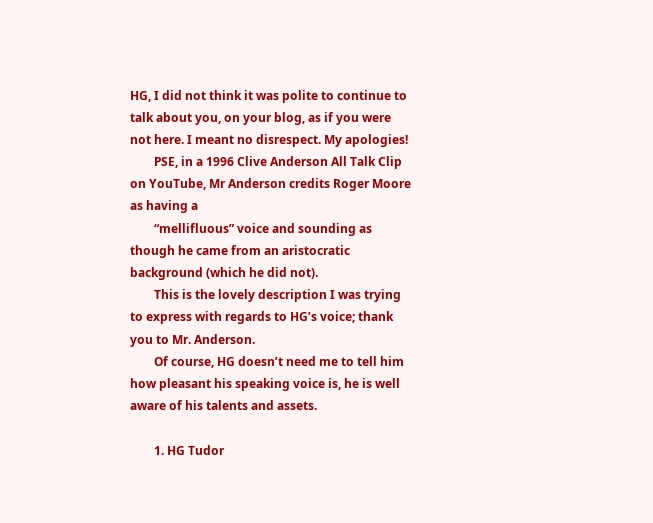HG, I did not think it was polite to continue to talk about you, on your blog, as if you were not here. I meant no disrespect. My apologies!
        PSE, in a 1996 Clive Anderson All Talk Clip on YouTube, Mr Anderson credits Roger Moore as having a
        “mellifluous” voice and sounding as though he came from an aristocratic background (which he did not).
        This is the lovely description I was trying to express with regards to HG’s voice; thank you to Mr. Anderson.
        Of course, HG doesn’t need me to tell him how pleasant his speaking voice is, he is well aware of his talents and assets.

        1. HG Tudor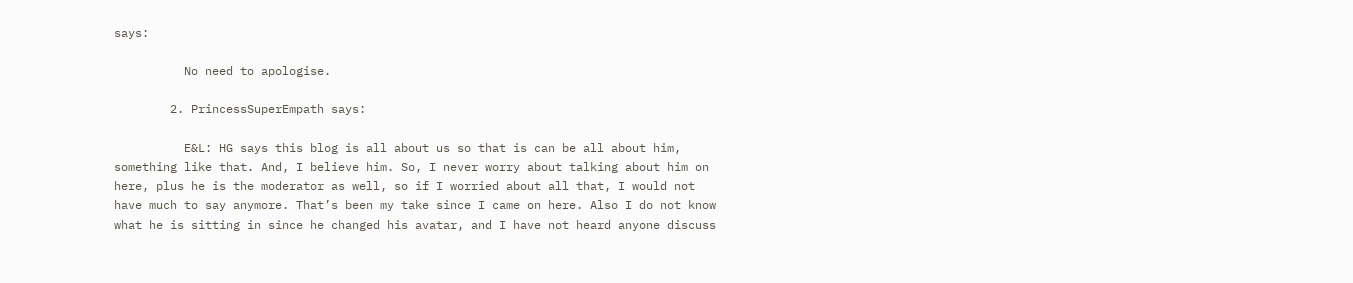says:

          No need to apologise.

        2. PrincessSuperEmpath says:

          E&L: HG says this blog is all about us so that is can be all about him, something like that. And, I believe him. So, I never worry about talking about him on here, plus he is the moderator as well, so if I worried about all that, I would not have much to say anymore. That’s been my take since I came on here. Also I do not know what he is sitting in since he changed his avatar, and I have not heard anyone discuss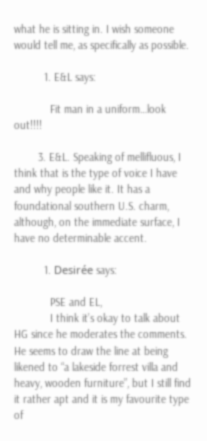what he is sitting in. I wish someone would tell me, as specifically as possible.

          1. E&L says:

            Fit man in a uniform…look out!!!!

        3. E&L. Speaking of mellifluous, I think that is the type of voice I have and why people like it. It has a foundational southern U.S. charm, although, on the immediate surface, I have no determinable accent.

          1. Desirée says:

            PSE and EL,
            I think it’s okay to talk about HG since he moderates the comments. He seems to draw the line at being likened to “a lakeside forrest villa and heavy, wooden furniture”, but I still find it rather apt and it is my favourite type of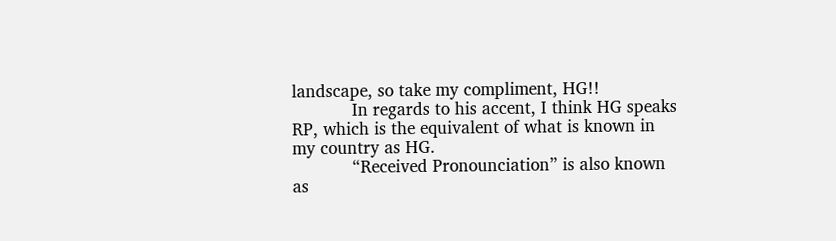landscape, so take my compliment, HG!!
            In regards to his accent, I think HG speaks RP, which is the equivalent of what is known in my country as HG.
            “Received Pronounciation” is also known as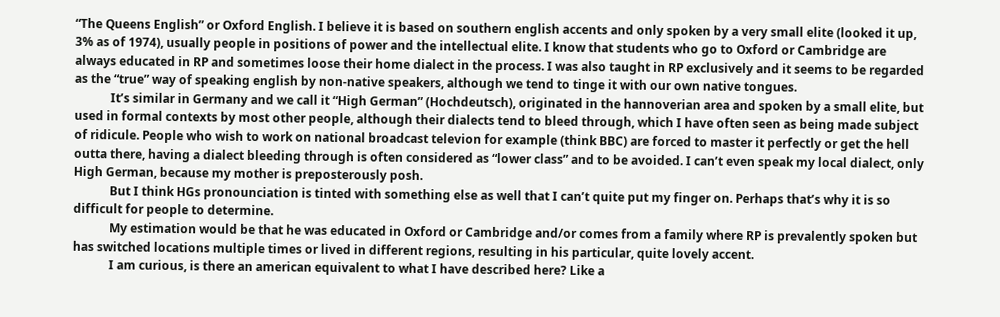“The Queens English” or Oxford English. I believe it is based on southern english accents and only spoken by a very small elite (looked it up, 3% as of 1974), usually people in positions of power and the intellectual elite. I know that students who go to Oxford or Cambridge are always educated in RP and sometimes loose their home dialect in the process. I was also taught in RP exclusively and it seems to be regarded as the “true” way of speaking english by non-native speakers, although we tend to tinge it with our own native tongues.
            It’s similar in Germany and we call it “High German” (Hochdeutsch), originated in the hannoverian area and spoken by a small elite, but used in formal contexts by most other people, although their dialects tend to bleed through, which I have often seen as being made subject of ridicule. People who wish to work on national broadcast televion for example (think BBC) are forced to master it perfectly or get the hell outta there, having a dialect bleeding through is often considered as “lower class” and to be avoided. I can’t even speak my local dialect, only High German, because my mother is preposterously posh.
            But I think HGs pronounciation is tinted with something else as well that I can’t quite put my finger on. Perhaps that’s why it is so difficult for people to determine.
            My estimation would be that he was educated in Oxford or Cambridge and/or comes from a family where RP is prevalently spoken but has switched locations multiple times or lived in different regions, resulting in his particular, quite lovely accent.
            I am curious, is there an american equivalent to what I have described here? Like a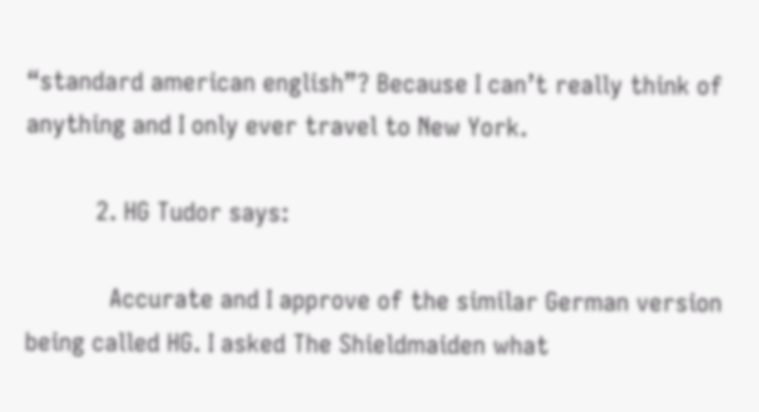“standard american english”? Because I can’t really think of anything and I only ever travel to New York.

          2. HG Tudor says:

            Accurate and I approve of the similar German version being called HG. I asked The Shieldmaiden what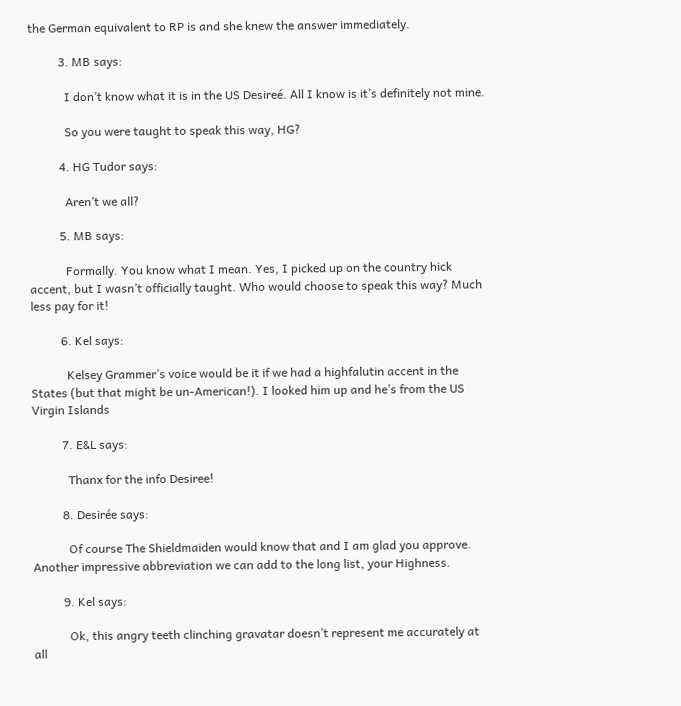the German equivalent to RP is and she knew the answer immediately.

          3. MB says:

            I don’t know what it is in the US Desireé. All I know is it’s definitely not mine.

            So you were taught to speak this way, HG?

          4. HG Tudor says:

            Aren’t we all?

          5. MB says:

            Formally. You know what I mean. Yes, I picked up on the country hick accent, but I wasn’t officially taught. Who would choose to speak this way? Much less pay for it!

          6. Kel says:

            Kelsey Grammer’s voice would be it if we had a highfalutin accent in the States (but that might be un-American!). I looked him up and he’s from the US Virgin Islands

          7. E&L says:

            Thanx for the info Desiree!

          8. Desirée says:

            Of course The Shieldmaiden would know that and I am glad you approve. Another impressive abbreviation we can add to the long list, your Highness.

          9. Kel says:

            Ok, this angry teeth clinching gravatar doesn’t represent me accurately at all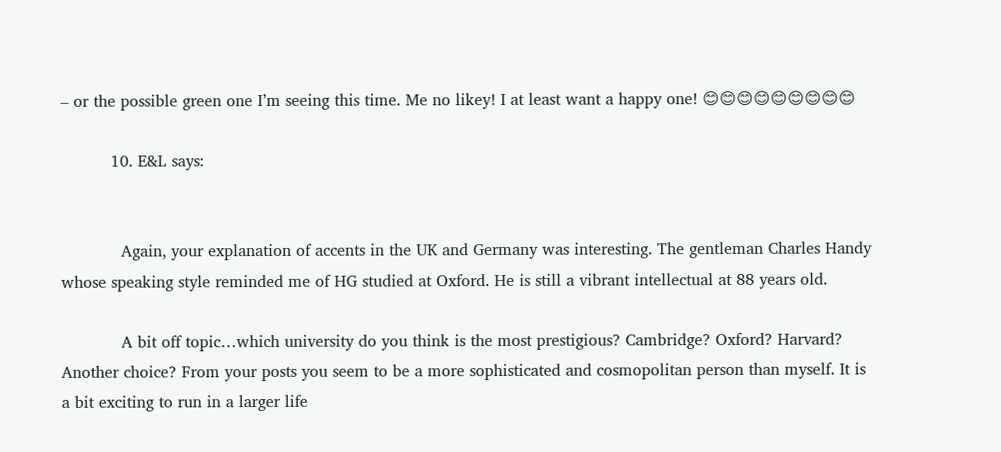– or the possible green one I’m seeing this time. Me no likey! I at least want a happy one! 😊😊😊😊😊😊😊😊😊

          10. E&L says:


            Again, your explanation of accents in the UK and Germany was interesting. The gentleman Charles Handy whose speaking style reminded me of HG studied at Oxford. He is still a vibrant intellectual at 88 years old.

            A bit off topic…which university do you think is the most prestigious? Cambridge? Oxford? Harvard? Another choice? From your posts you seem to be a more sophisticated and cosmopolitan person than myself. It is a bit exciting to run in a larger life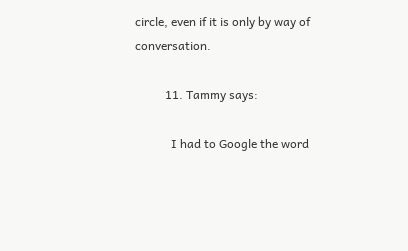circle, even if it is only by way of conversation.

          11. Tammy says:

            I had to Google the word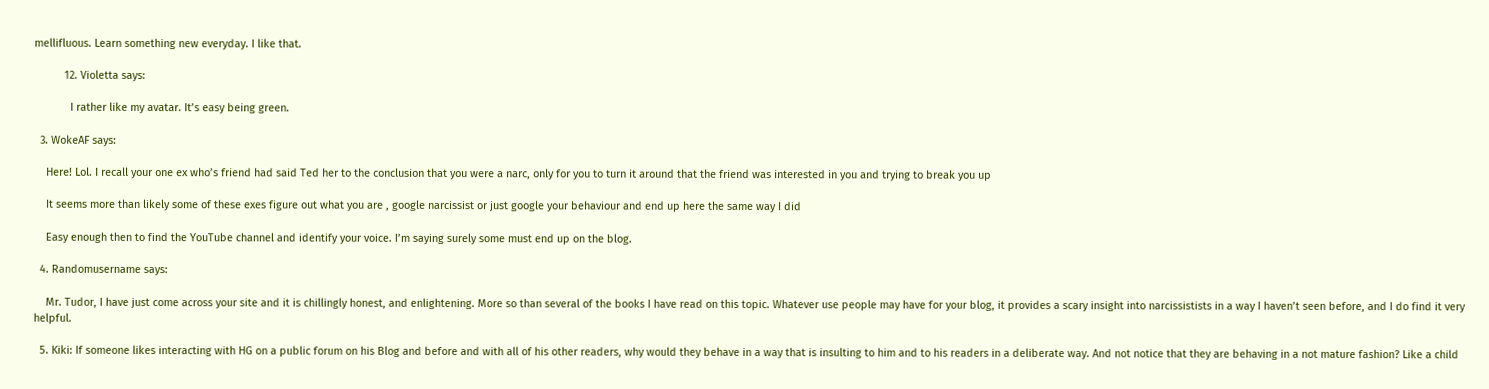mellifluous. Learn something new everyday. I like that.

          12. Violetta says:

            I rather like my avatar. It’s easy being green.

  3. WokeAF says:

    Here! Lol. I recall your one ex who’s friend had said Ted her to the conclusion that you were a narc, only for you to turn it around that the friend was interested in you and trying to break you up

    It seems more than likely some of these exes figure out what you are , google narcissist or just google your behaviour and end up here the same way I did

    Easy enough then to find the YouTube channel and identify your voice. I’m saying surely some must end up on the blog.

  4. Randomusername says:

    Mr. Tudor, I have just come across your site and it is chillingly honest, and enlightening. More so than several of the books I have read on this topic. Whatever use people may have for your blog, it provides a scary insight into narcissistists in a way I haven’t seen before, and I do find it very helpful.

  5. Kiki: If someone likes interacting with HG on a public forum on his Blog and before and with all of his other readers, why would they behave in a way that is insulting to him and to his readers in a deliberate way. And not notice that they are behaving in a not mature fashion? Like a child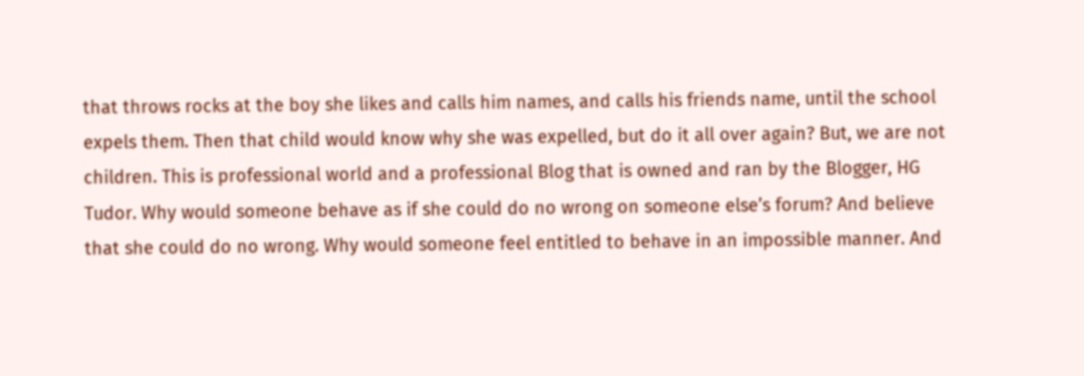that throws rocks at the boy she likes and calls him names, and calls his friends name, until the school expels them. Then that child would know why she was expelled, but do it all over again? But, we are not children. This is professional world and a professional Blog that is owned and ran by the Blogger, HG Tudor. Why would someone behave as if she could do no wrong on someone else’s forum? And believe that she could do no wrong. Why would someone feel entitled to behave in an impossible manner. And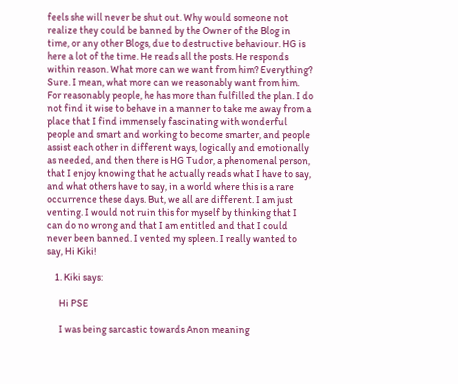feels she will never be shut out. Why would someone not realize they could be banned by the Owner of the Blog in time, or any other Blogs, due to destructive behaviour. HG is here a lot of the time. He reads all the posts. He responds within reason. What more can we want from him? Everything? Sure. I mean, what more can we reasonably want from him. For reasonably people, he has more than fulfilled the plan. I do not find it wise to behave in a manner to take me away from a place that I find immensely fascinating with wonderful people and smart and working to become smarter, and people assist each other in different ways, logically and emotionally as needed, and then there is HG Tudor, a phenomenal person, that I enjoy knowing that he actually reads what I have to say, and what others have to say, in a world where this is a rare occurrence these days. But, we all are different. I am just venting. I would not ruin this for myself by thinking that I can do no wrong and that I am entitled and that I could never been banned. I vented my spleen. I really wanted to say, Hi Kiki!

    1. Kiki says:

      Hi PSE

      I was being sarcastic towards Anon meaning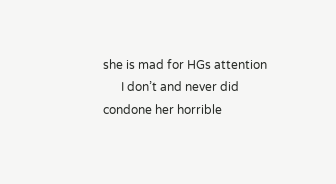she is mad for HGs attention
      I don’t and never did condone her horrible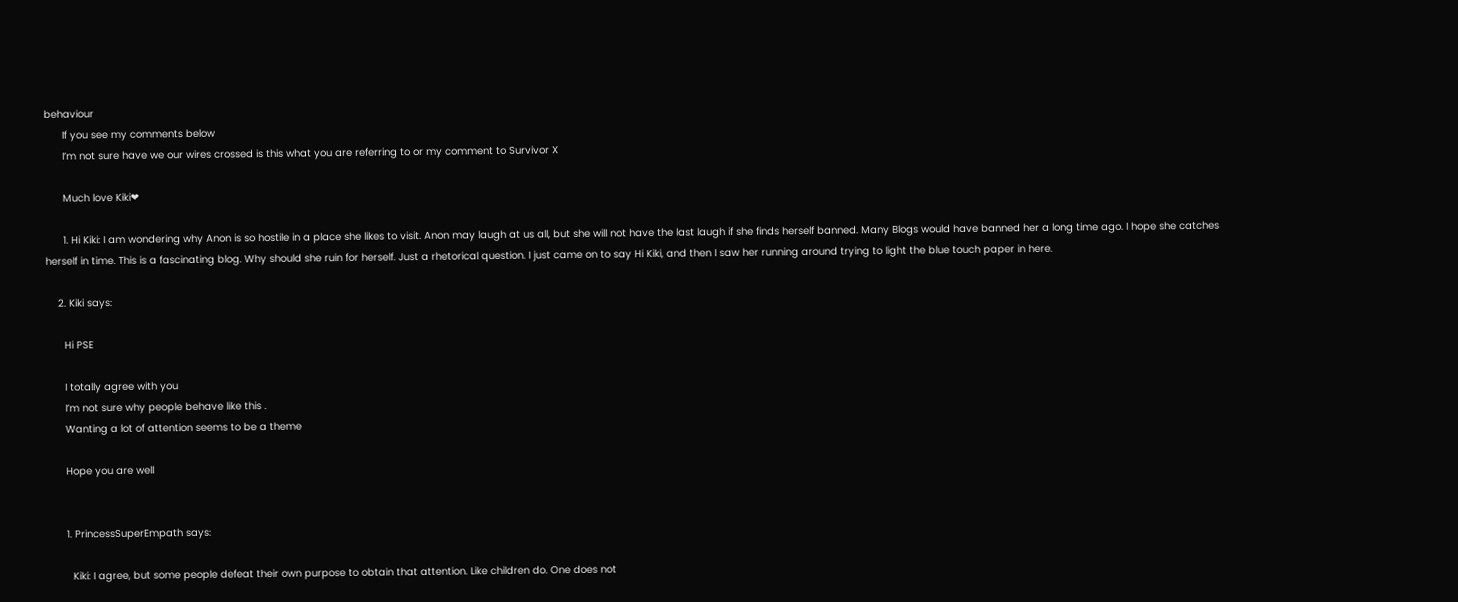behaviour
      If you see my comments below
      I’m not sure have we our wires crossed is this what you are referring to or my comment to Survivor X

      Much love Kiki❤

      1. Hi Kiki: I am wondering why Anon is so hostile in a place she likes to visit. Anon may laugh at us all, but she will not have the last laugh if she finds herself banned. Many Blogs would have banned her a long time ago. I hope she catches herself in time. This is a fascinating blog. Why should she ruin for herself. Just a rhetorical question. I just came on to say Hi Kiki, and then I saw her running around trying to light the blue touch paper in here.

    2. Kiki says:

      Hi PSE

      I totally agree with you
      I’m not sure why people behave like this .
      Wanting a lot of attention seems to be a theme

      Hope you are well


      1. PrincessSuperEmpath says:

        Kiki: I agree, but some people defeat their own purpose to obtain that attention. Like children do. One does not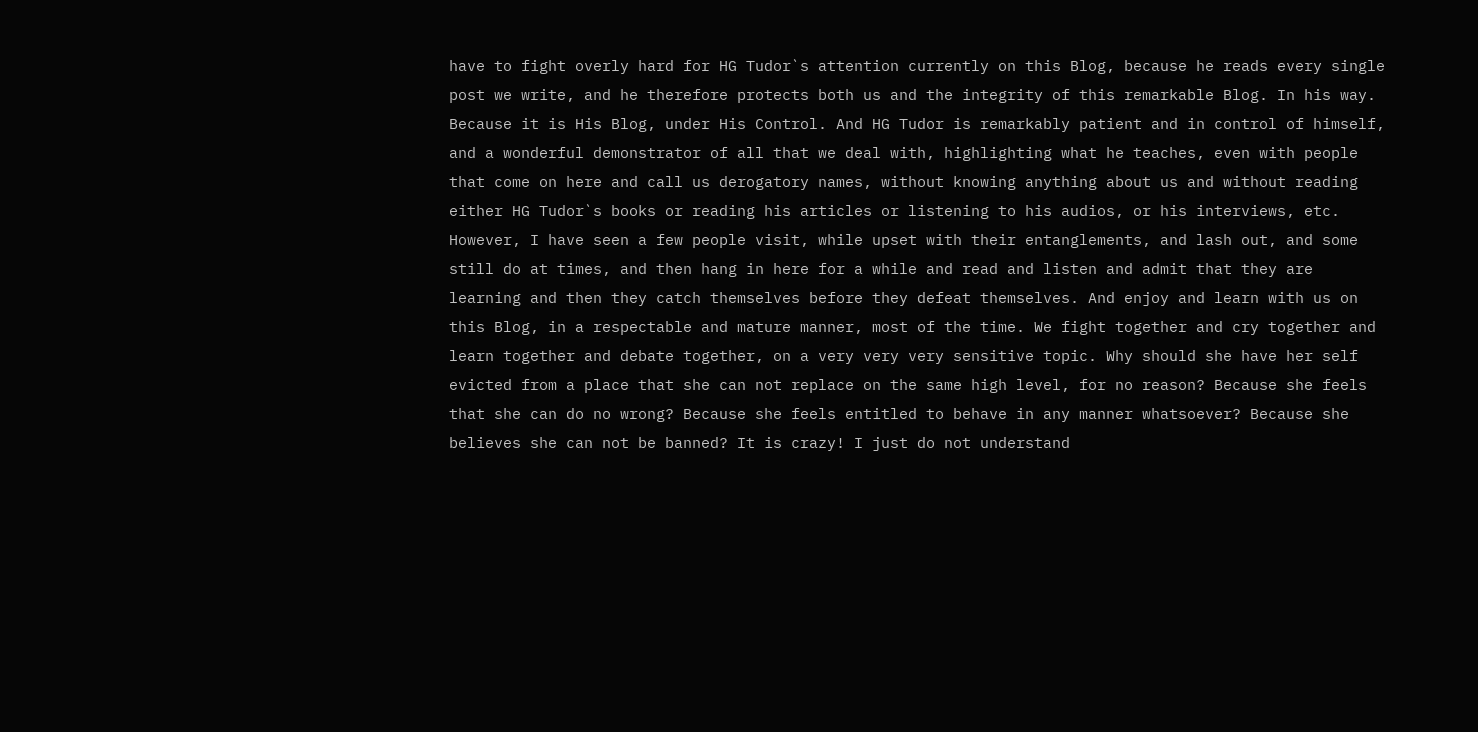have to fight overly hard for HG Tudor`s attention currently on this Blog, because he reads every single post we write, and he therefore protects both us and the integrity of this remarkable Blog. In his way. Because it is His Blog, under His Control. And HG Tudor is remarkably patient and in control of himself, and a wonderful demonstrator of all that we deal with, highlighting what he teaches, even with people that come on here and call us derogatory names, without knowing anything about us and without reading either HG Tudor`s books or reading his articles or listening to his audios, or his interviews, etc. However, I have seen a few people visit, while upset with their entanglements, and lash out, and some still do at times, and then hang in here for a while and read and listen and admit that they are learning and then they catch themselves before they defeat themselves. And enjoy and learn with us on this Blog, in a respectable and mature manner, most of the time. We fight together and cry together and learn together and debate together, on a very very very sensitive topic. Why should she have her self evicted from a place that she can not replace on the same high level, for no reason? Because she feels that she can do no wrong? Because she feels entitled to behave in any manner whatsoever? Because she believes she can not be banned? It is crazy! I just do not understand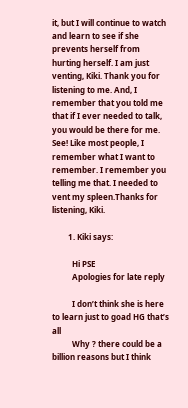it, but I will continue to watch and learn to see if she prevents herself from hurting herself. I am just venting, Kiki. Thank you for listening to me. And, I remember that you told me that if I ever needed to talk, you would be there for me. See! Like most people, I remember what I want to remember. I remember you telling me that. I needed to vent my spleen.Thanks for listening, Kiki.

        1. Kiki says:

          Hi PSE
          Apologies for late reply

          I don’t think she is here to learn just to goad HG that’s all
          Why ? there could be a billion reasons but I think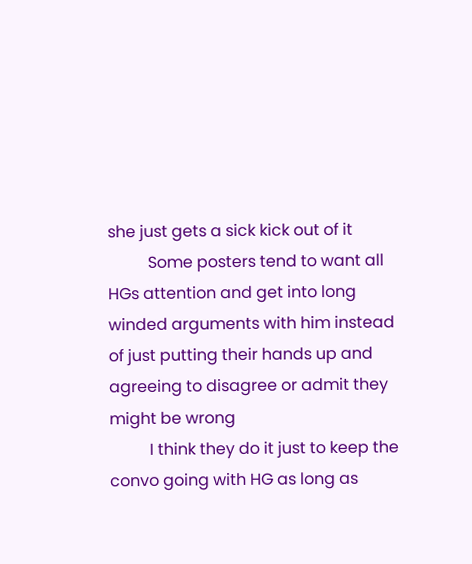she just gets a sick kick out of it
          Some posters tend to want all HGs attention and get into long winded arguments with him instead of just putting their hands up and agreeing to disagree or admit they might be wrong
          I think they do it just to keep the convo going with HG as long as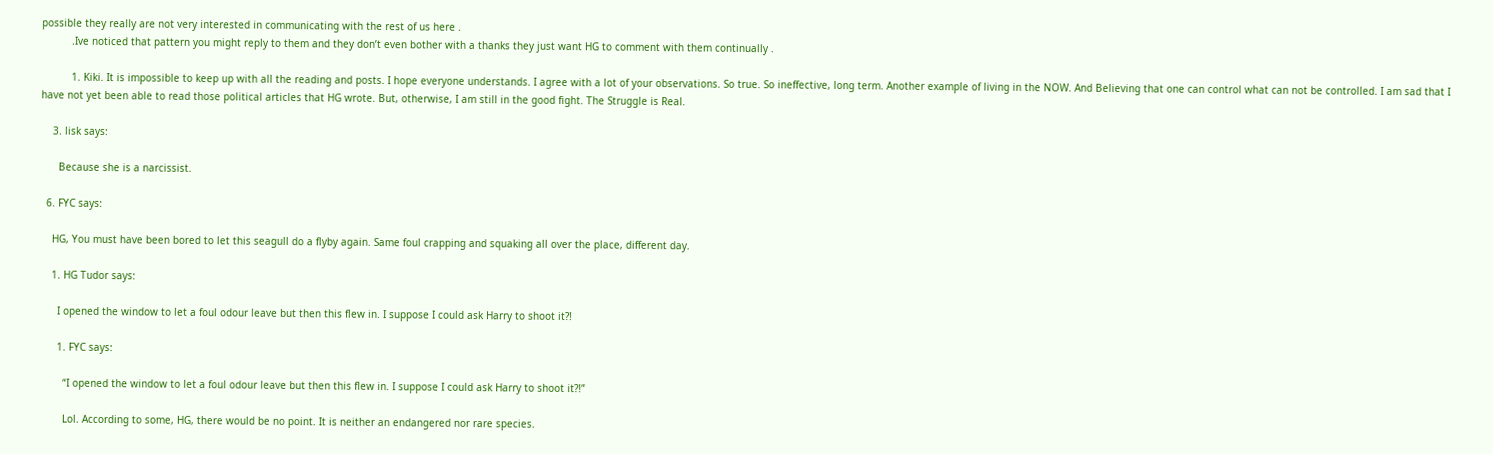possible they really are not very interested in communicating with the rest of us here .
          .Ive noticed that pattern you might reply to them and they don’t even bother with a thanks they just want HG to comment with them continually .

          1. Kiki. It is impossible to keep up with all the reading and posts. I hope everyone understands. I agree with a lot of your observations. So true. So ineffective, long term. Another example of living in the NOW. And Believing that one can control what can not be controlled. I am sad that I have not yet been able to read those political articles that HG wrote. But, otherwise, I am still in the good fight. The Struggle is Real.

    3. lisk says:

      Because she is a narcissist.

  6. FYC says:

    HG, You must have been bored to let this seagull do a flyby again. Same foul crapping and squaking all over the place, different day.

    1. HG Tudor says:

      I opened the window to let a foul odour leave but then this flew in. I suppose I could ask Harry to shoot it?!

      1. FYC says:

        “I opened the window to let a foul odour leave but then this flew in. I suppose I could ask Harry to shoot it?!”

        Lol. According to some, HG, there would be no point. It is neither an endangered nor rare species.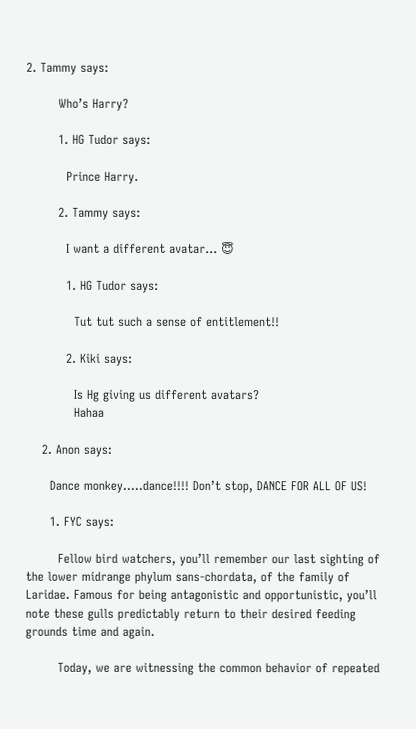2. Tammy says:

        Who’s Harry?

        1. HG Tudor says:

          Prince Harry.

        2. Tammy says:

          I want a different avatar… 😇

          1. HG Tudor says:

            Tut tut such a sense of entitlement!!

          2. Kiki says:

            Is Hg giving us different avatars?
            Hahaa

    2. Anon says:

      Dance monkey…..dance!!!! Don’t stop, DANCE FOR ALL OF US!

      1. FYC says:

        Fellow bird watchers, you’ll remember our last sighting of the lower midrange phylum sans-chordata, of the family of Laridae. Famous for being antagonistic and opportunistic, you’ll note these gulls predictably return to their desired feeding grounds time and again.

        Today, we are witnessing the common behavior of repeated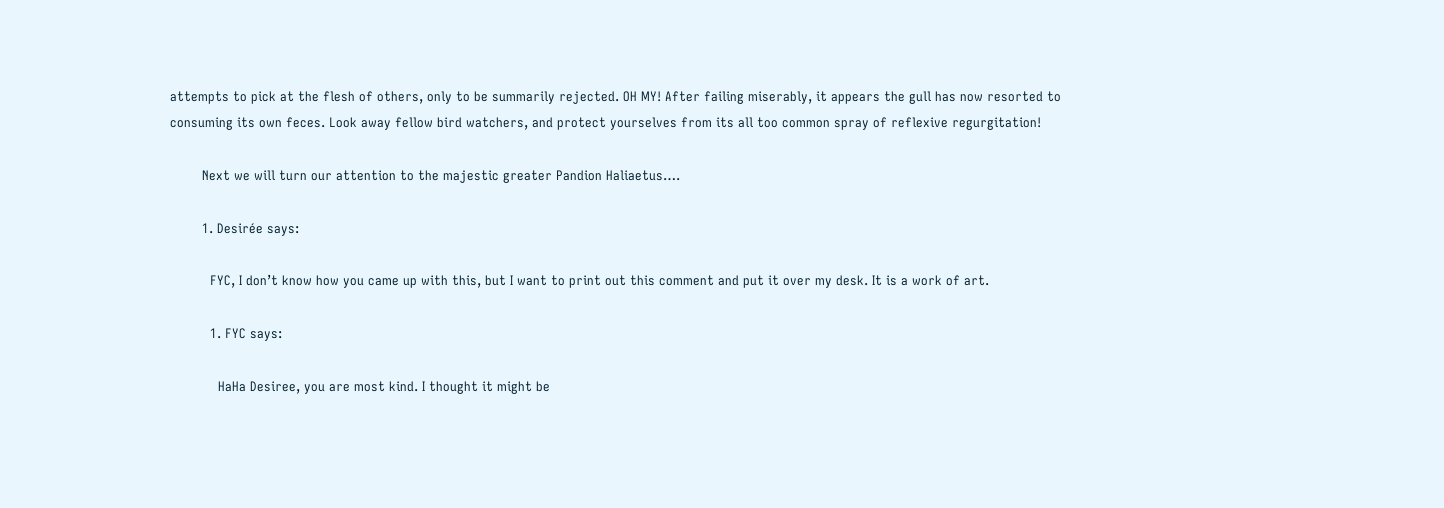attempts to pick at the flesh of others, only to be summarily rejected. OH MY! After failing miserably, it appears the gull has now resorted to consuming its own feces. Look away fellow bird watchers, and protect yourselves from its all too common spray of reflexive regurgitation!

        Next we will turn our attention to the majestic greater Pandion Haliaetus….

        1. Desirée says:

          FYC, I don’t know how you came up with this, but I want to print out this comment and put it over my desk. It is a work of art.

          1. FYC says:

            HaHa Desiree, you are most kind. I thought it might be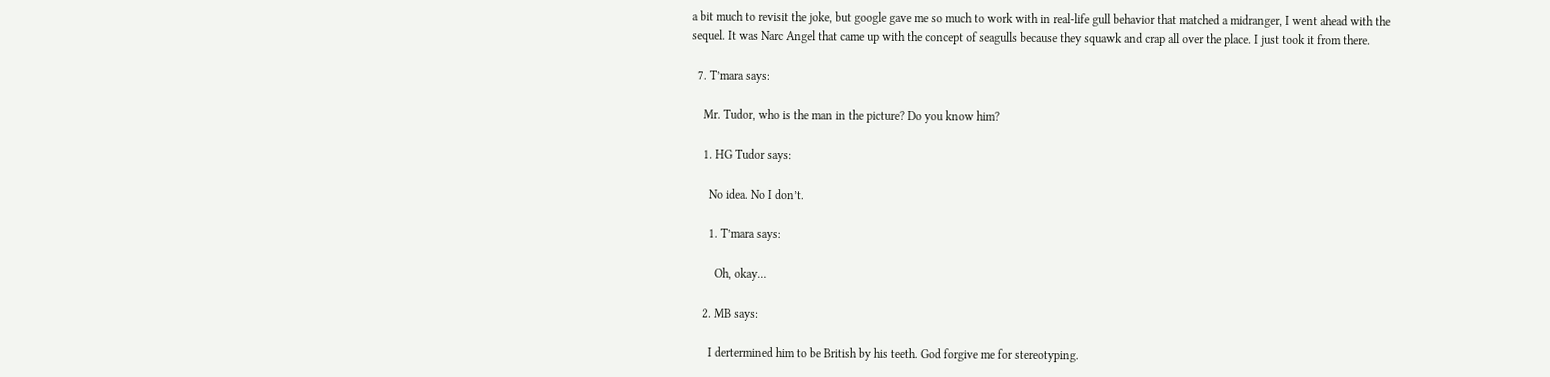a bit much to revisit the joke, but google gave me so much to work with in real-life gull behavior that matched a midranger, I went ahead with the sequel. It was Narc Angel that came up with the concept of seagulls because they squawk and crap all over the place. I just took it from there.

  7. T’mara says:

    Mr. Tudor, who is the man in the picture? Do you know him?

    1. HG Tudor says:

      No idea. No I don’t.

      1. T’mara says:

        Oh, okay…

    2. MB says:

      I dertermined him to be British by his teeth. God forgive me for stereotyping.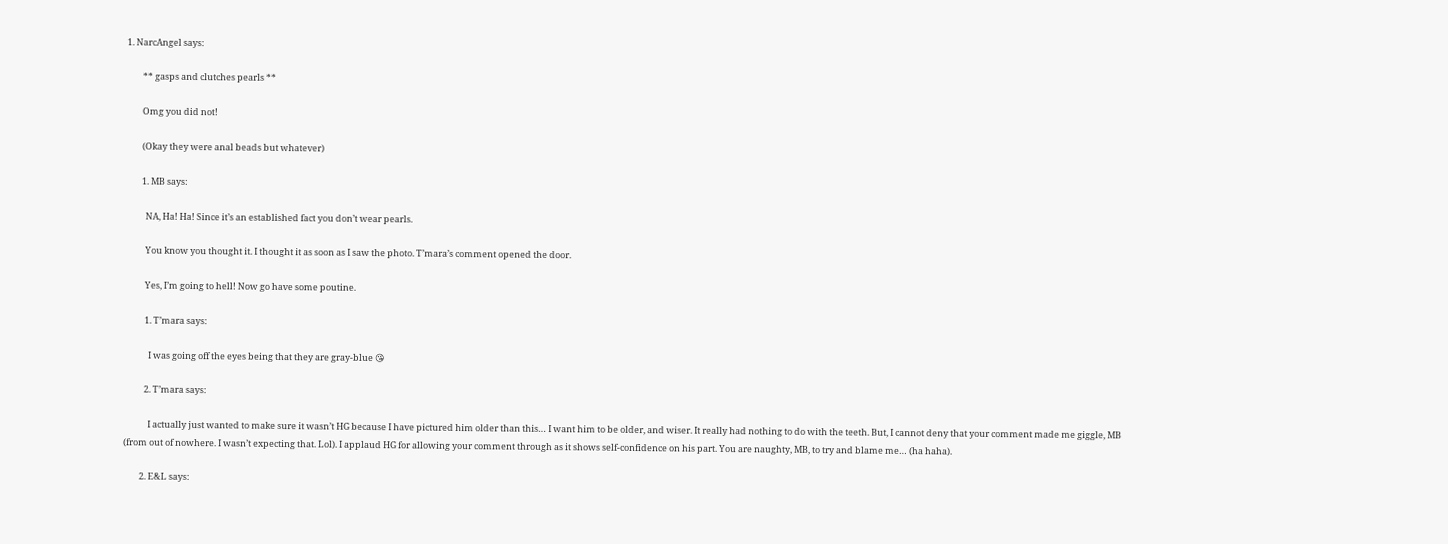1. NarcAngel says:

        ** gasps and clutches pearls **

        Omg you did not!

        (Okay they were anal beads but whatever)

        1. MB says:

          NA, Ha! Ha! Since it’s an established fact you don’t wear pearls.

          You know you thought it. I thought it as soon as I saw the photo. T’mara’s comment opened the door.

          Yes, I’m going to hell! Now go have some poutine.

          1. T’mara says:

            I was going off the eyes being that they are gray-blue 😘

          2. T’mara says:

            I actually just wanted to make sure it wasn’t HG because I have pictured him older than this… I want him to be older, and wiser. It really had nothing to do with the teeth. But, I cannot deny that your comment made me giggle, MB (from out of nowhere. I wasn’t expecting that. Lol). I applaud HG for allowing your comment through as it shows self-confidence on his part. You are naughty, MB, to try and blame me… (ha haha).

        2. E&L says: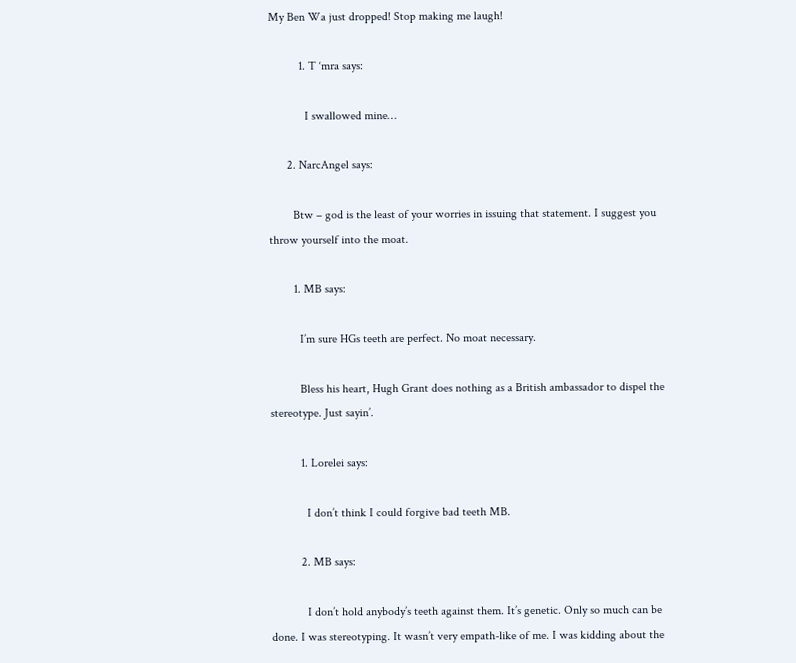My Ben Wa just dropped! Stop making me laugh!

          1. T ‘mra says:

            I swallowed mine…

      2. NarcAngel says:

        Btw – god is the least of your worries in issuing that statement. I suggest you throw yourself into the moat.

        1. MB says:

          I’m sure HGs teeth are perfect. No moat necessary.

          Bless his heart, Hugh Grant does nothing as a British ambassador to dispel the stereotype. Just sayin’.

          1. Lorelei says:

            I don’t think I could forgive bad teeth MB.

          2. MB says:

            I don’t hold anybody’s teeth against them. It’s genetic. Only so much can be done. I was stereotyping. It wasn’t very empath-like of me. I was kidding about the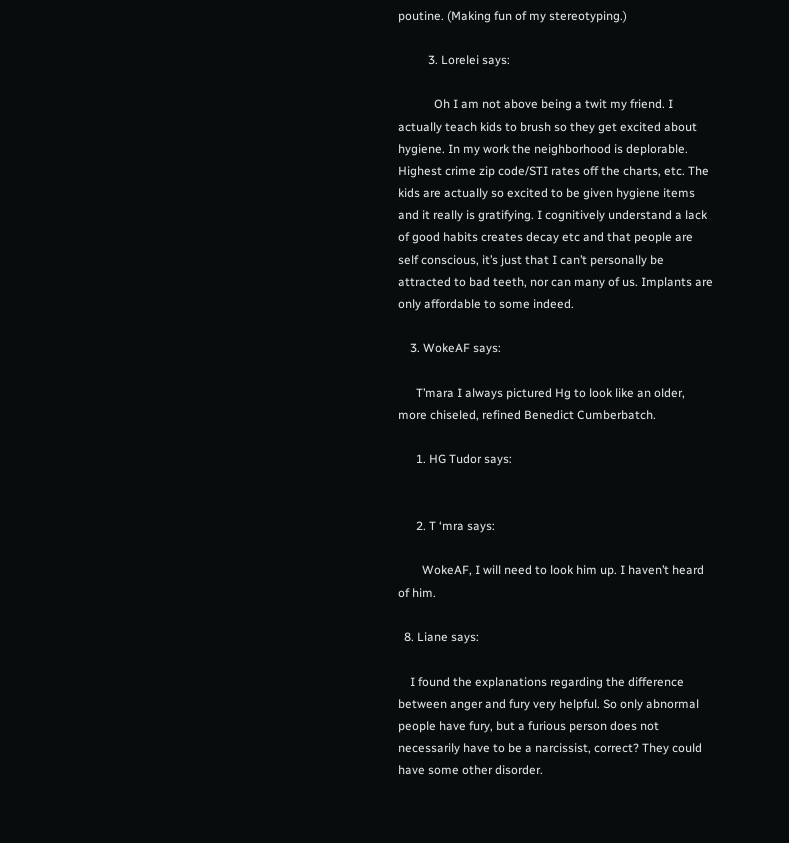poutine. (Making fun of my stereotyping.)

          3. Lorelei says:

            Oh I am not above being a twit my friend. I actually teach kids to brush so they get excited about hygiene. In my work the neighborhood is deplorable. Highest crime zip code/STI rates off the charts, etc. The kids are actually so excited to be given hygiene items and it really is gratifying. I cognitively understand a lack of good habits creates decay etc and that people are self conscious, it’s just that I can’t personally be attracted to bad teeth, nor can many of us. Implants are only affordable to some indeed.

    3. WokeAF says:

      T’mara I always pictured Hg to look like an older, more chiseled, refined Benedict Cumberbatch.

      1. HG Tudor says:


      2. T ‘mra says:

        WokeAF, I will need to look him up. I haven’t heard of him.

  8. Liane says:

    I found the explanations regarding the difference between anger and fury very helpful. So only abnormal people have fury, but a furious person does not necessarily have to be a narcissist, correct? They could have some other disorder.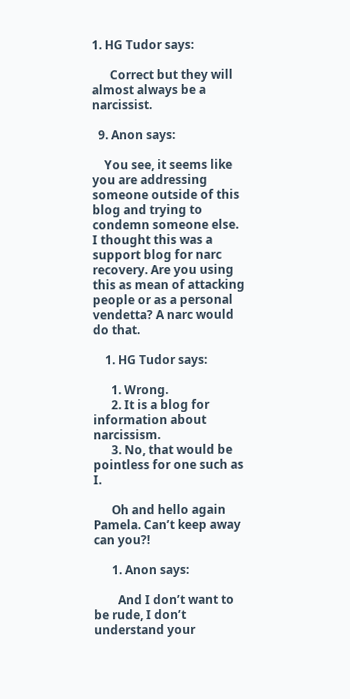1. HG Tudor says:

      Correct but they will almost always be a narcissist.

  9. Anon says:

    You see, it seems like you are addressing someone outside of this blog and trying to condemn someone else. I thought this was a support blog for narc recovery. Are you using this as mean of attacking people or as a personal vendetta? A narc would do that.

    1. HG Tudor says:

      1. Wrong.
      2. It is a blog for information about narcissism.
      3. No, that would be pointless for one such as I.

      Oh and hello again Pamela. Can’t keep away can you?!

      1. Anon says:

        And I don’t want to be rude, I don’t understand your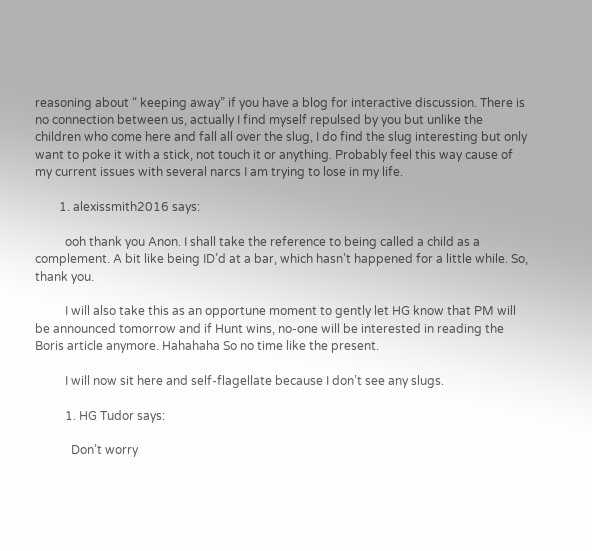reasoning about “ keeping away” if you have a blog for interactive discussion. There is no connection between us, actually I find myself repulsed by you but unlike the children who come here and fall all over the slug, I do find the slug interesting but only want to poke it with a stick, not touch it or anything. Probably feel this way cause of my current issues with several narcs I am trying to lose in my life.

        1. alexissmith2016 says:

          ooh thank you Anon. I shall take the reference to being called a child as a complement. A bit like being ID’d at a bar, which hasn’t happened for a little while. So, thank you.

          I will also take this as an opportune moment to gently let HG know that PM will be announced tomorrow and if Hunt wins, no-one will be interested in reading the Boris article anymore. Hahahaha So no time like the present.

          I will now sit here and self-flagellate because I don’t see any slugs.

          1. HG Tudor says:

            Don’t worry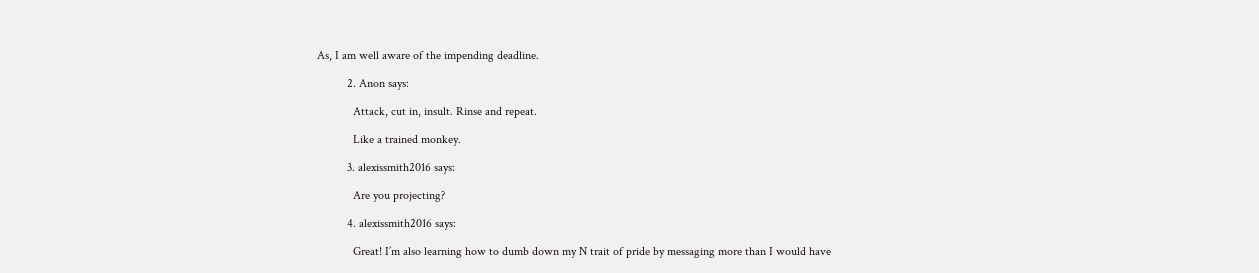As, I am well aware of the impending deadline.

          2. Anon says:

            Attack, cut in, insult. Rinse and repeat.

            Like a trained monkey.

          3. alexissmith2016 says:

            Are you projecting?

          4. alexissmith2016 says:

            Great! I’m also learning how to dumb down my N trait of pride by messaging more than I would have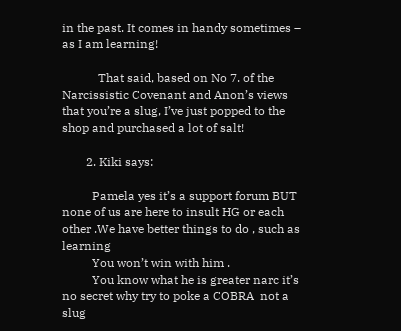in the past. It comes in handy sometimes – as I am learning!

            That said, based on No 7. of the Narcissistic Covenant and Anon’s views that you’re a slug, I’ve just popped to the shop and purchased a lot of salt!

        2. Kiki says:

          Pamela yes it’s a support forum BUT none of us are here to insult HG or each other .We have better things to do , such as learning
          You won’t win with him .
          You know what he is greater narc it’s no secret why try to poke a COBRA  not a slug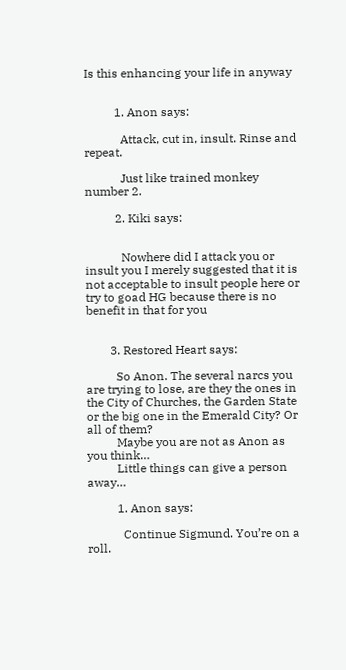Is this enhancing your life in anyway


          1. Anon says:

            Attack, cut in, insult. Rinse and repeat.

            Just like trained monkey number 2.

          2. Kiki says:


            Nowhere did I attack you or insult you I merely suggested that it is not acceptable to insult people here or try to goad HG because there is no benefit in that for you


        3. Restored Heart says:

          So Anon. The several narcs you are trying to lose, are they the ones in the City of Churches, the Garden State or the big one in the Emerald City? Or all of them?
          Maybe you are not as Anon as you think…
          Little things can give a person away…

          1. Anon says:

            Continue Sigmund. You’re on a roll.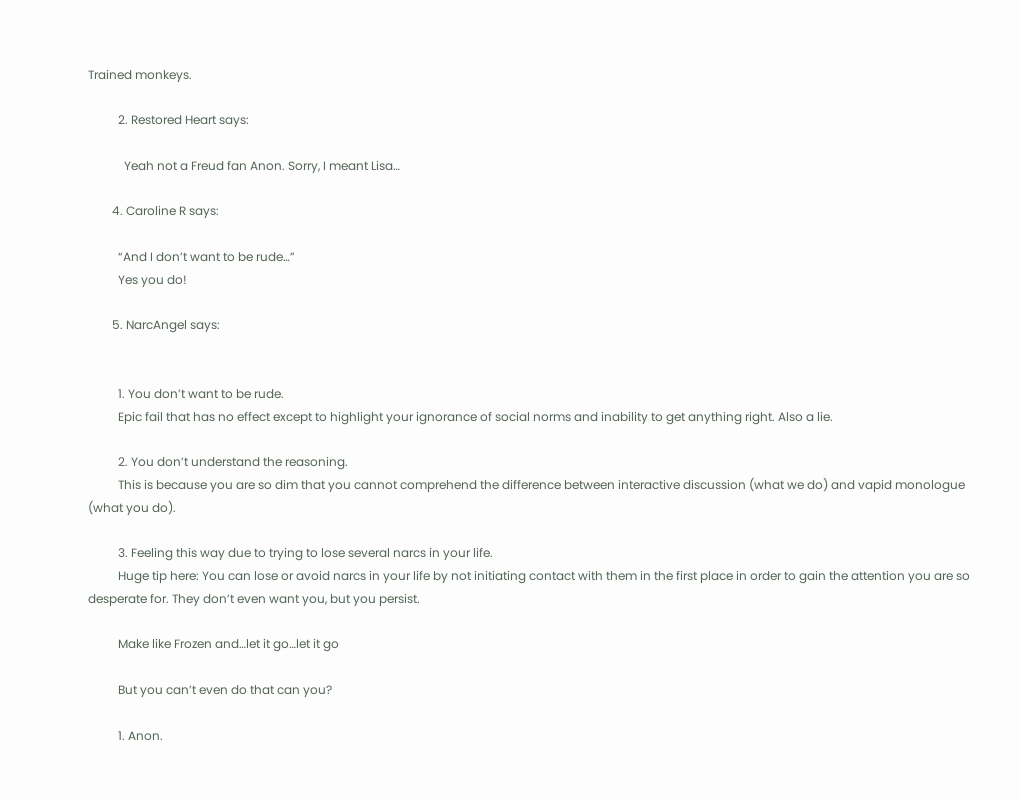Trained monkeys.

          2. Restored Heart says:

            Yeah not a Freud fan Anon. Sorry, I meant Lisa…

        4. Caroline R says:

          “And I don’t want to be rude…”
          Yes you do!

        5. NarcAngel says:


          1. You don’t want to be rude.
          Epic fail that has no effect except to highlight your ignorance of social norms and inability to get anything right. Also a lie.

          2. You don’t understand the reasoning.
          This is because you are so dim that you cannot comprehend the difference between interactive discussion (what we do) and vapid monologue (what you do).

          3. Feeling this way due to trying to lose several narcs in your life.
          Huge tip here: You can lose or avoid narcs in your life by not initiating contact with them in the first place in order to gain the attention you are so desperate for. They don’t even want you, but you persist.

          Make like Frozen and…let it go…let it go

          But you can’t even do that can you?

          1. Anon.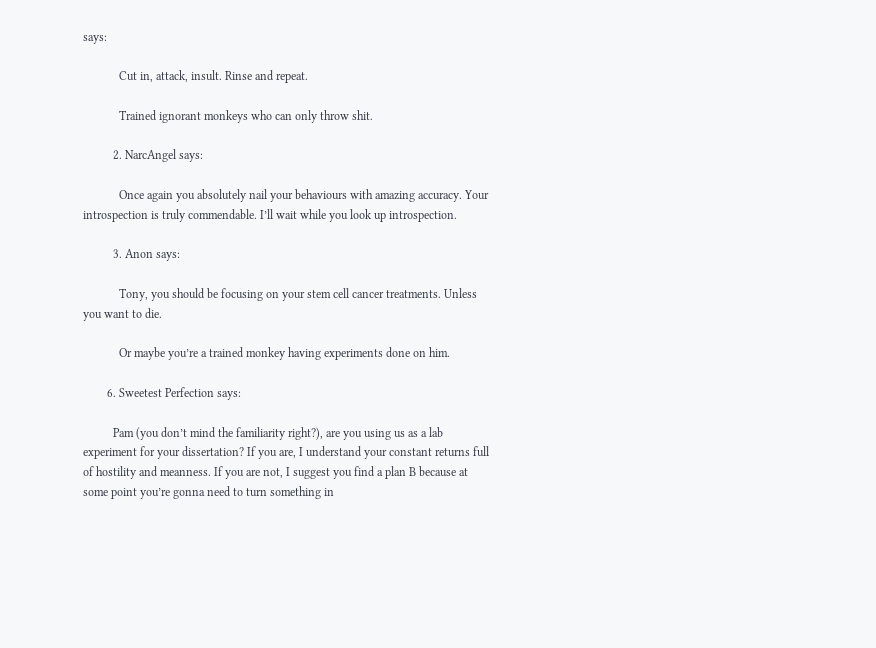says:

            Cut in, attack, insult. Rinse and repeat.

            Trained ignorant monkeys who can only throw shit.

          2. NarcAngel says:

            Once again you absolutely nail your behaviours with amazing accuracy. Your introspection is truly commendable. I’ll wait while you look up introspection.

          3. Anon says:

            Tony, you should be focusing on your stem cell cancer treatments. Unless you want to die.

            Or maybe you’re a trained monkey having experiments done on him.

        6. Sweetest Perfection says:

          Pam (you don’t mind the familiarity right?), are you using us as a lab experiment for your dissertation? If you are, I understand your constant returns full of hostility and meanness. If you are not, I suggest you find a plan B because at some point you’re gonna need to turn something in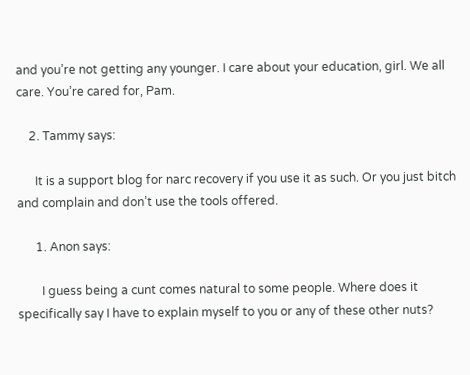and you’re not getting any younger. I care about your education, girl. We all care. You’re cared for, Pam.

    2. Tammy says:

      It is a support blog for narc recovery if you use it as such. Or you just bitch and complain and don’t use the tools offered.

      1. Anon says:

        I guess being a cunt comes natural to some people. Where does it specifically say I have to explain myself to you or any of these other nuts?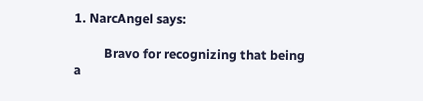1. NarcAngel says:

          Bravo for recognizing that being a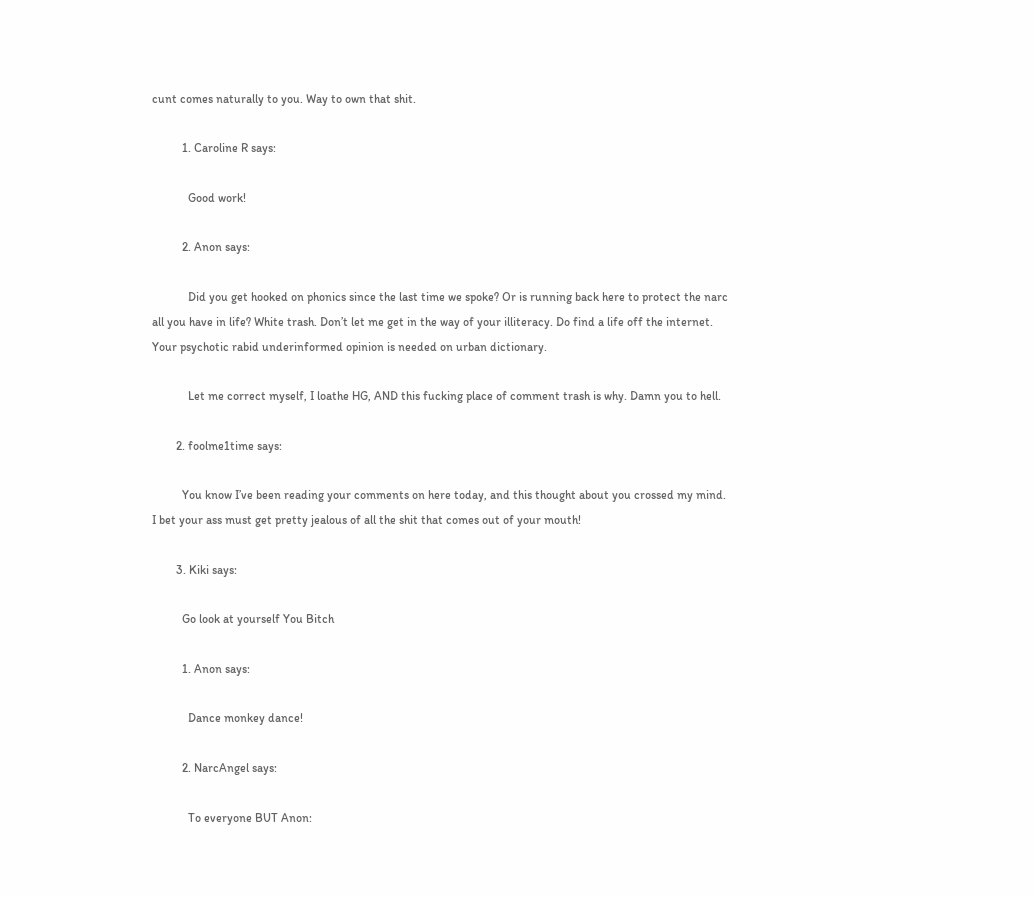cunt comes naturally to you. Way to own that shit.

          1. Caroline R says:

            Good work!

          2. Anon says:

            Did you get hooked on phonics since the last time we spoke? Or is running back here to protect the narc all you have in life? White trash. Don’t let me get in the way of your illiteracy. Do find a life off the internet. Your psychotic rabid underinformed opinion is needed on urban dictionary.

            Let me correct myself, I loathe HG, AND this fucking place of comment trash is why. Damn you to hell.

        2. foolme1time says:

          You know I’ve been reading your comments on here today, and this thought about you crossed my mind. I bet your ass must get pretty jealous of all the shit that comes out of your mouth!

        3. Kiki says:

          Go look at yourself You Bitch

          1. Anon says:

            Dance monkey dance!

          2. NarcAngel says:

            To everyone BUT Anon: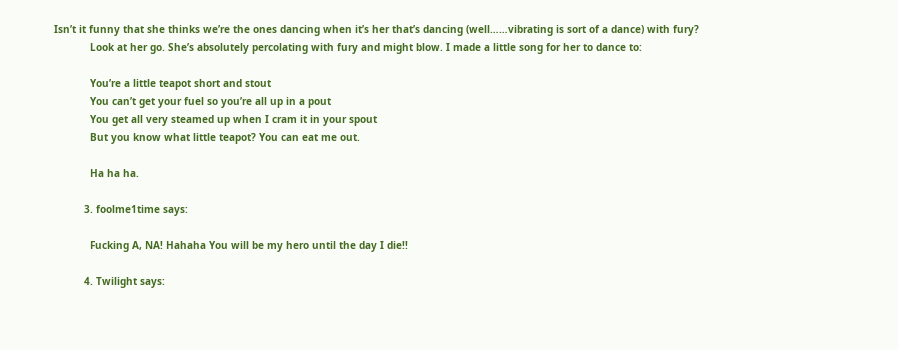Isn’t it funny that she thinks we’re the ones dancing when it’s her that’s dancing (well……vibrating is sort of a dance) with fury?
            Look at her go. She’s absolutely percolating with fury and might blow. I made a little song for her to dance to:

            You’re a little teapot short and stout
            You can’t get your fuel so you’re all up in a pout
            You get all very steamed up when I cram it in your spout
            But you know what little teapot? You can eat me out.

            Ha ha ha.

          3. foolme1time says:

            Fucking A, NA! Hahaha You will be my hero until the day I die!!

          4. Twilight says: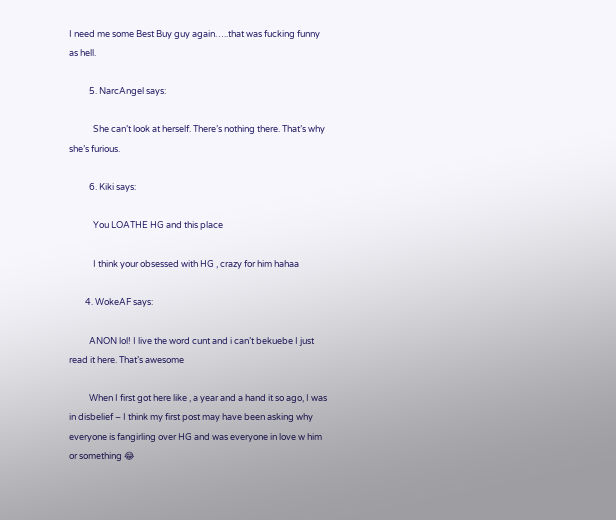I need me some Best Buy guy again…..that was fucking funny as hell.

          5. NarcAngel says:

            She can’t look at herself. There’s nothing there. That’s why she’s furious.

          6. Kiki says:

            You LOATHE HG and this place

            I think your obsessed with HG , crazy for him hahaa

        4. WokeAF says:

          ANON lol! I live the word cunt and i can’t bekuebe I just read it here. That’s awesome

          When I first got here like , a year and a hand it so ago, I was in disbelief – I think my first post may have been asking why everyone is fangirling over HG and was everyone in love w him or something 😂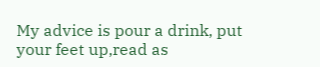My advice is pour a drink, put your feet up,read as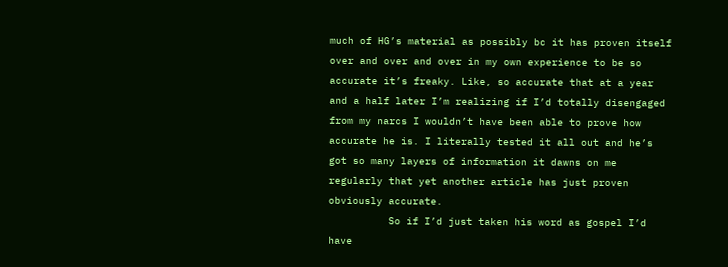much of HG’s material as possibly bc it has proven itself over and over and over in my own experience to be so accurate it’s freaky. Like, so accurate that at a year and a half later I’m realizing if I’d totally disengaged from my narcs I wouldn’t have been able to prove how accurate he is. I literally tested it all out and he’s got so many layers of information it dawns on me regularly that yet another article has just proven obviously accurate.
          So if I’d just taken his word as gospel I’d have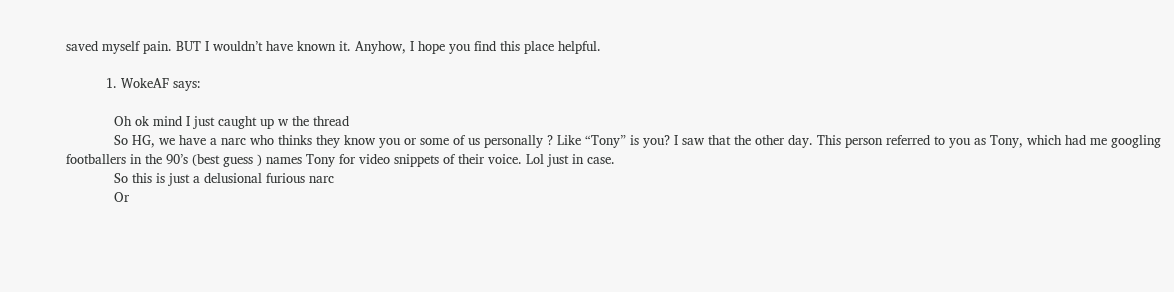saved myself pain. BUT I wouldn’t have known it. Anyhow, I hope you find this place helpful.

          1. WokeAF says:

            Oh ok mind I just caught up w the thread
            So HG, we have a narc who thinks they know you or some of us personally ? Like “Tony” is you? I saw that the other day. This person referred to you as Tony, which had me googling footballers in the 90’s (best guess ) names Tony for video snippets of their voice. Lol just in case.
            So this is just a delusional furious narc
            Or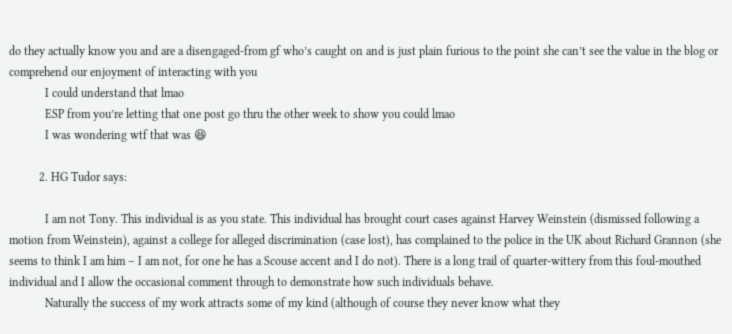do they actually know you and are a disengaged-from gf who’s caught on and is just plain furious to the point she can’t see the value in the blog or comprehend our enjoyment of interacting with you
            I could understand that lmao
            ESP from you’re letting that one post go thru the other week to show you could lmao
            I was wondering wtf that was 😆

          2. HG Tudor says:

            I am not Tony. This individual is as you state. This individual has brought court cases against Harvey Weinstein (dismissed following a motion from Weinstein), against a college for alleged discrimination (case lost), has complained to the police in the UK about Richard Grannon (she seems to think I am him – I am not, for one he has a Scouse accent and I do not). There is a long trail of quarter-wittery from this foul-mouthed individual and I allow the occasional comment through to demonstrate how such individuals behave.
            Naturally the success of my work attracts some of my kind (although of course they never know what they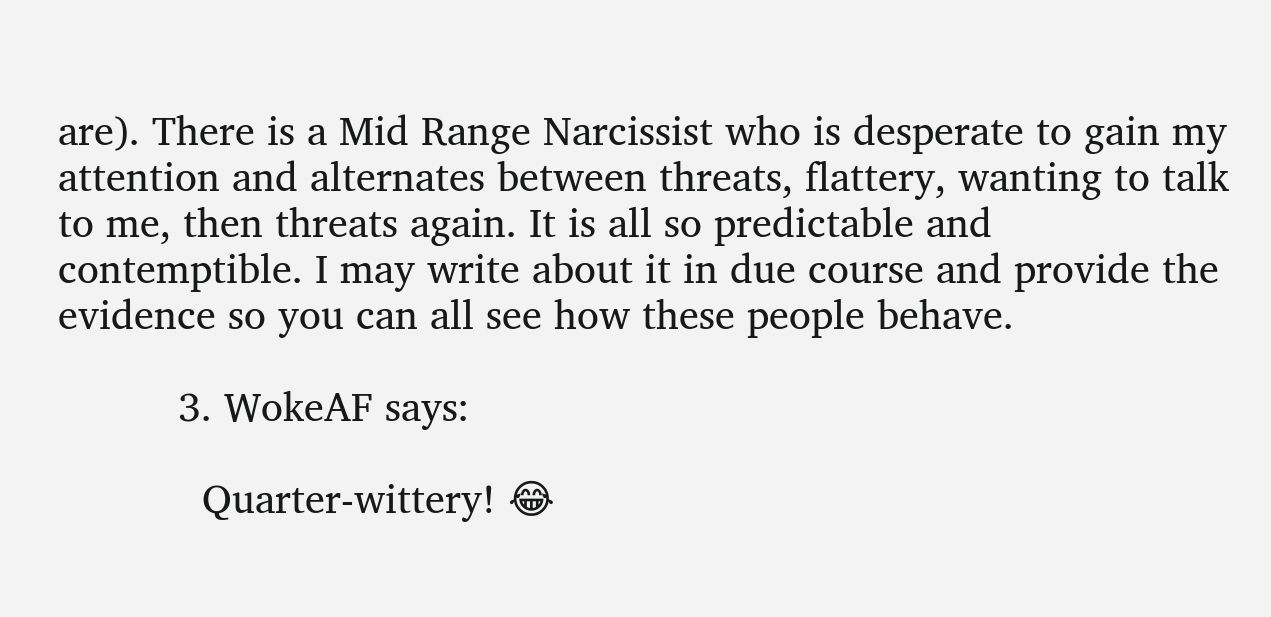are). There is a Mid Range Narcissist who is desperate to gain my attention and alternates between threats, flattery, wanting to talk to me, then threats again. It is all so predictable and contemptible. I may write about it in due course and provide the evidence so you can all see how these people behave.

          3. WokeAF says:

            Quarter-wittery! 😂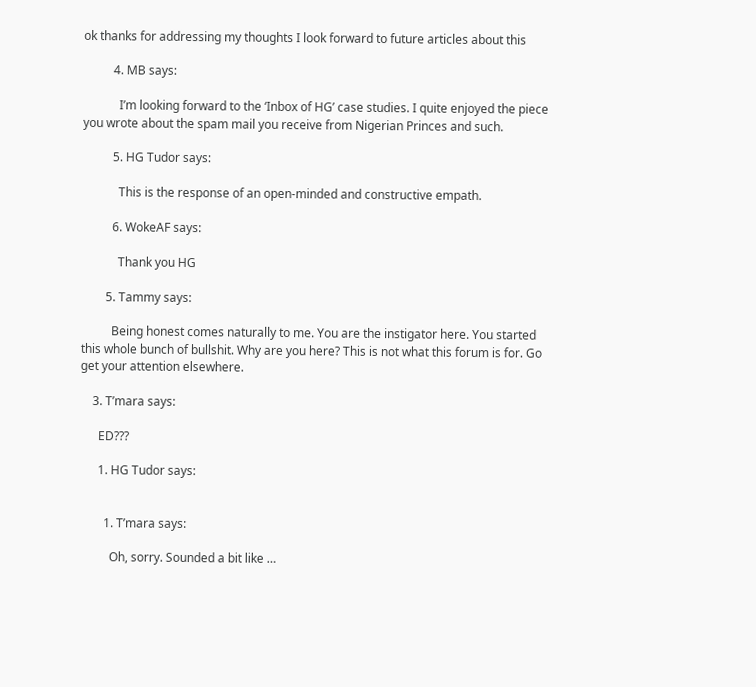ok thanks for addressing my thoughts I look forward to future articles about this

          4. MB says:

            I’m looking forward to the ‘Inbox of HG’ case studies. I quite enjoyed the piece you wrote about the spam mail you receive from Nigerian Princes and such.

          5. HG Tudor says:

            This is the response of an open-minded and constructive empath.

          6. WokeAF says:

            Thank you HG

        5. Tammy says:

          Being honest comes naturally to me. You are the instigator here. You started this whole bunch of bullshit. Why are you here? This is not what this forum is for. Go get your attention elsewhere.

    3. T’mara says:

      ED???

      1. HG Tudor says:


        1. T’mara says:

          Oh, sorry. Sounded a bit like …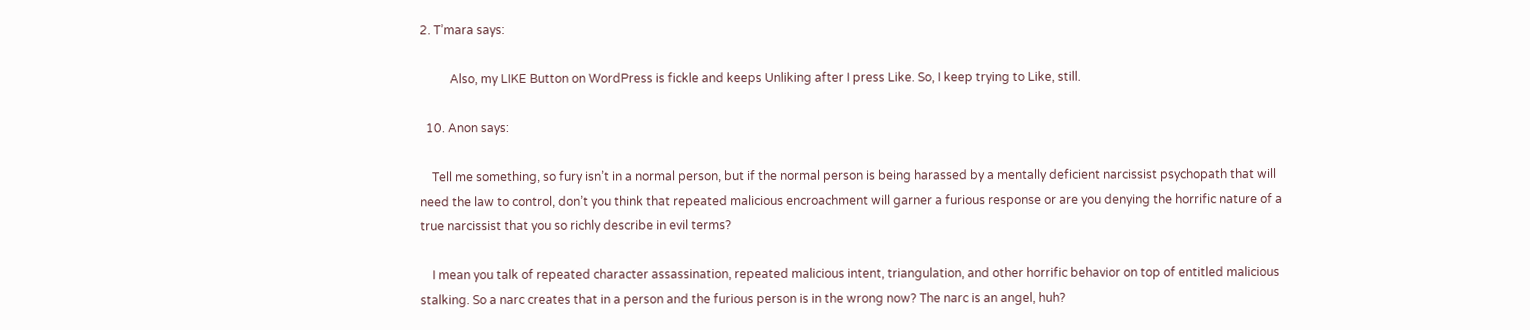2. T’mara says:

          Also, my LIKE Button on WordPress is fickle and keeps Unliking after I press Like. So, I keep trying to Like, still.

  10. Anon says:

    Tell me something, so fury isn’t in a normal person, but if the normal person is being harassed by a mentally deficient narcissist psychopath that will need the law to control, don’t you think that repeated malicious encroachment will garner a furious response or are you denying the horrific nature of a true narcissist that you so richly describe in evil terms?

    I mean you talk of repeated character assassination, repeated malicious intent, triangulation, and other horrific behavior on top of entitled malicious stalking. So a narc creates that in a person and the furious person is in the wrong now? The narc is an angel, huh?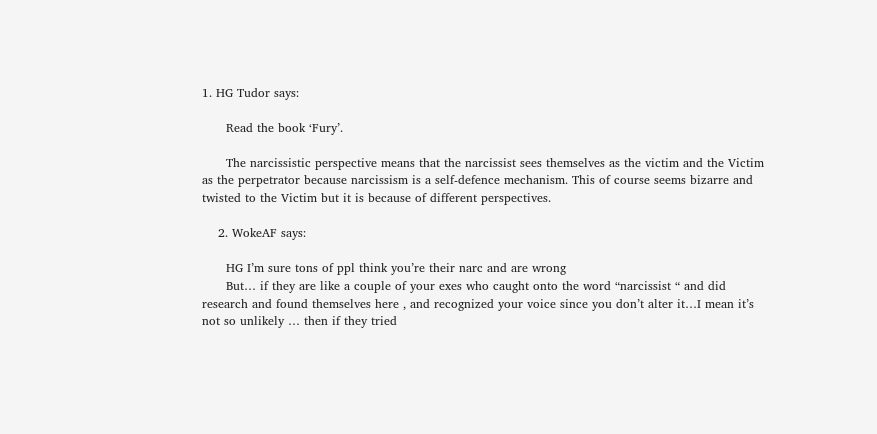1. HG Tudor says:

      Read the book ‘Fury’.

      The narcissistic perspective means that the narcissist sees themselves as the victim and the Victim as the perpetrator because narcissism is a self-defence mechanism. This of course seems bizarre and twisted to the Victim but it is because of different perspectives.

    2. WokeAF says:

      HG I’m sure tons of ppl think you’re their narc and are wrong
      But… if they are like a couple of your exes who caught onto the word “narcissist “ and did research and found themselves here , and recognized your voice since you don’t alter it…I mean it’s not so unlikely … then if they tried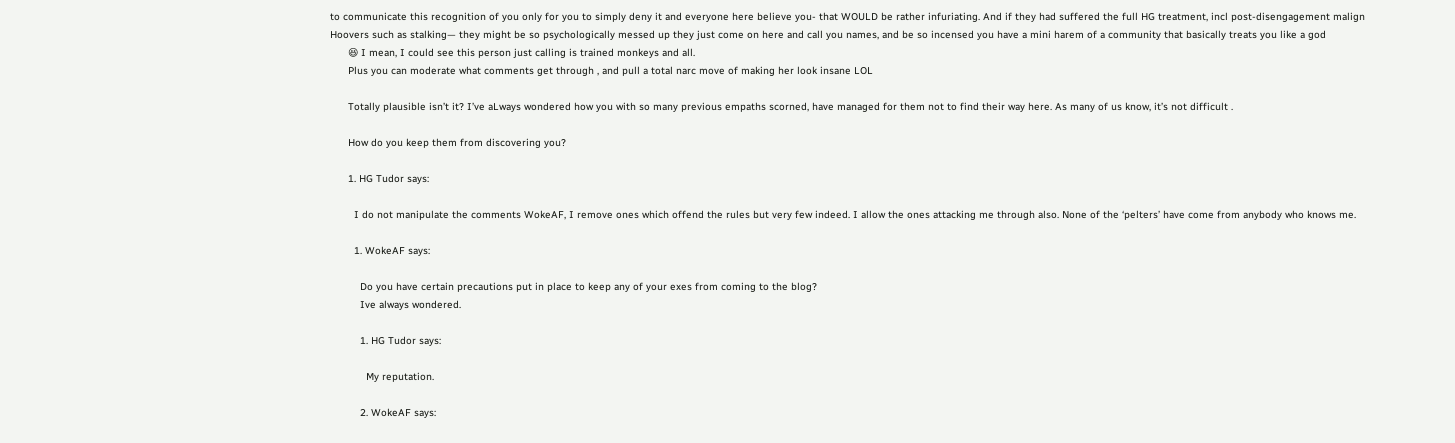to communicate this recognition of you only for you to simply deny it and everyone here believe you- that WOULD be rather infuriating. And if they had suffered the full HG treatment, incl post-disengagement malign Hoovers such as stalking— they might be so psychologically messed up they just come on here and call you names, and be so incensed you have a mini harem of a community that basically treats you like a god
      😆 I mean, I could see this person just calling is trained monkeys and all.
      Plus you can moderate what comments get through , and pull a total narc move of making her look insane LOL

      Totally plausible isn’t it? I’ve aLways wondered how you with so many previous empaths scorned, have managed for them not to find their way here. As many of us know, it’s not difficult .

      How do you keep them from discovering you?

      1. HG Tudor says:

        I do not manipulate the comments WokeAF, I remove ones which offend the rules but very few indeed. I allow the ones attacking me through also. None of the ‘pelters’ have come from anybody who knows me.

        1. WokeAF says:

          Do you have certain precautions put in place to keep any of your exes from coming to the blog?
          Ive always wondered.

          1. HG Tudor says:

            My reputation.

          2. WokeAF says: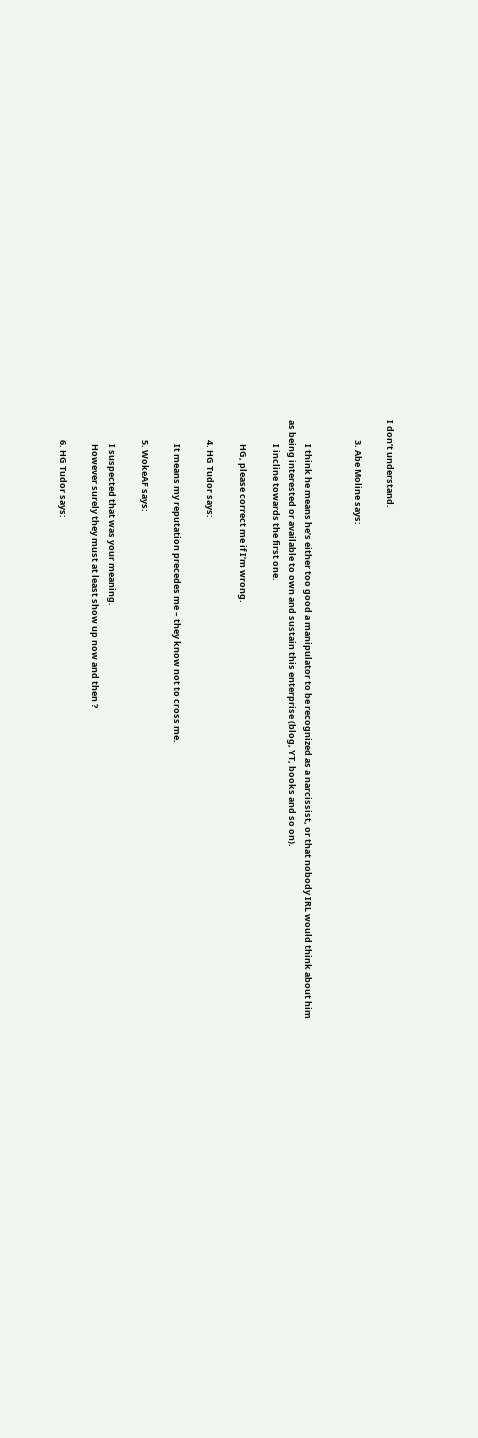I don’t understand.

          3. Abe Moline says:


            I think he means he’s either too good a manipulator to be recognized as a narcissist, or that nobody IRL would think about him as being interested or available to own and sustain this enterprise (blog, YT, books and so on).
            I incline towards the first one.

            HG, please correct me if I’m wrong.

          4. HG Tudor says:

            It means my reputation precedes me – they know not to cross me.

          5. WokeAF says:

            I suspected that was your meaning.
            However surely they must at least show up now and then ?

          6. HG Tudor says: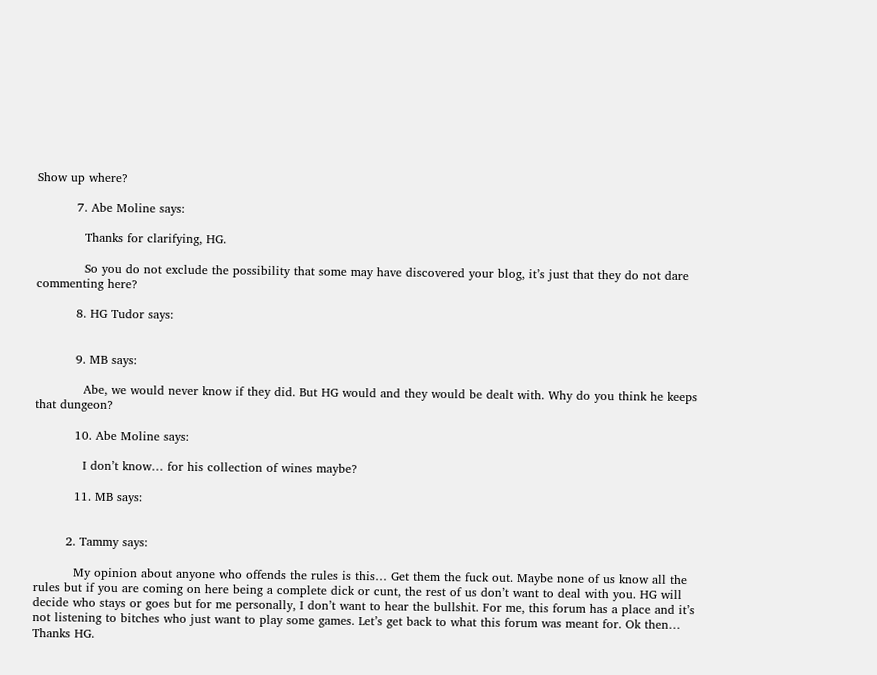Show up where?

          7. Abe Moline says:

            Thanks for clarifying, HG.

            So you do not exclude the possibility that some may have discovered your blog, it’s just that they do not dare commenting here?

          8. HG Tudor says:


          9. MB says:

            Abe, we would never know if they did. But HG would and they would be dealt with. Why do you think he keeps that dungeon?

          10. Abe Moline says:

            I don’t know… for his collection of wines maybe?

          11. MB says:


        2. Tammy says:

          My opinion about anyone who offends the rules is this… Get them the fuck out. Maybe none of us know all the rules but if you are coming on here being a complete dick or cunt, the rest of us don’t want to deal with you. HG will decide who stays or goes but for me personally, I don’t want to hear the bullshit. For me, this forum has a place and it’s not listening to bitches who just want to play some games. Let’s get back to what this forum was meant for. Ok then… Thanks HG.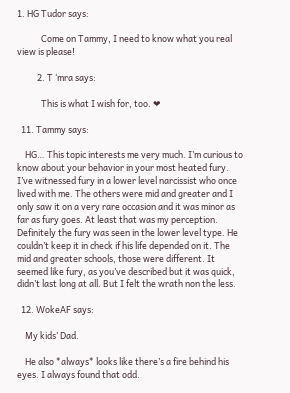1. HG Tudor says:

            Come on Tammy, I need to know what you real view is please!

          2. T ‘mra says:

            This is what I wish for, too. ❤

  11. Tammy says:

    HG… This topic interests me very much. I’m curious to know about your behavior in your most heated fury. I’ve witnessed fury in a lower level narcissist who once lived with me. The others were mid and greater and I only saw it on a very rare occasion and it was minor as far as fury goes. At least that was my perception. Definitely the fury was seen in the lower level type. He couldn’t keep it in check if his life depended on it. The mid and greater schools, those were different. It seemed like fury, as you’ve described but it was quick, didn’t last long at all. But I felt the wrath non the less.

  12. WokeAF says:

    My kids’ Dad.

    He also *always* looks like there’s a fire behind his eyes. I always found that odd.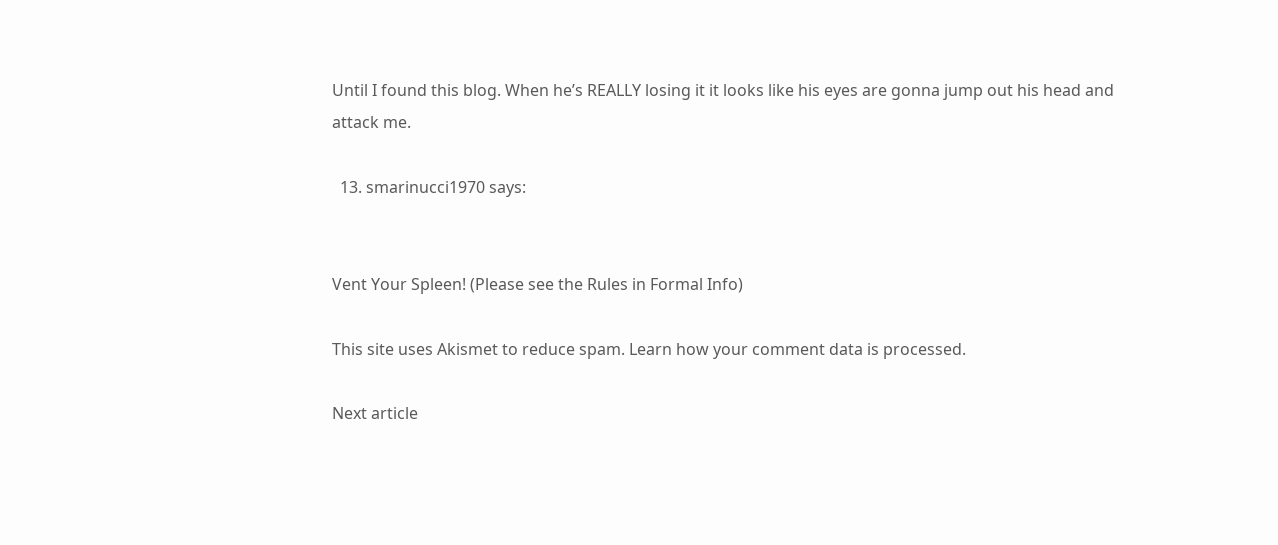Until I found this blog. When he’s REALLY losing it it looks like his eyes are gonna jump out his head and attack me.

  13. smarinucci1970 says:


Vent Your Spleen! (Please see the Rules in Formal Info)

This site uses Akismet to reduce spam. Learn how your comment data is processed.

Next article